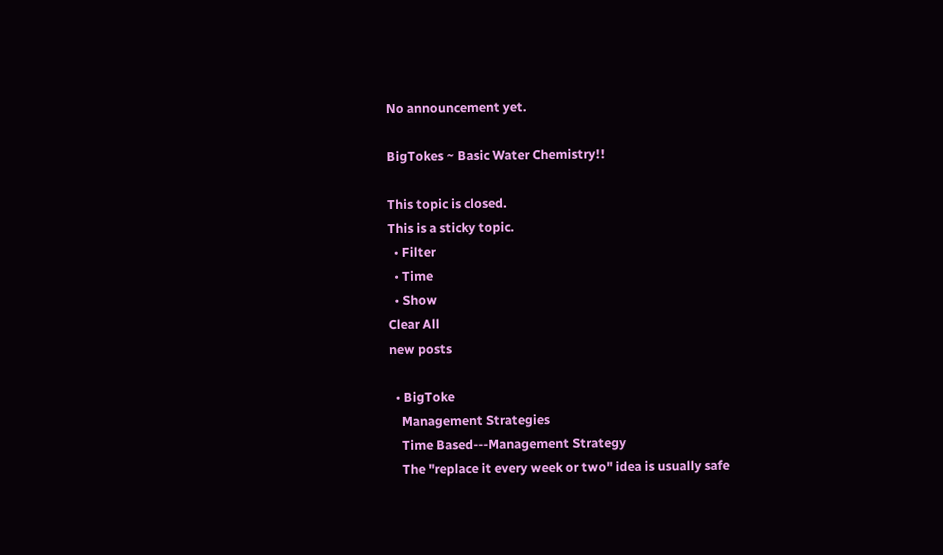No announcement yet.

BigTokes ~ Basic Water Chemistry!!

This topic is closed.
This is a sticky topic.
  • Filter
  • Time
  • Show
Clear All
new posts

  • BigToke
    Management Strategies
    Time Based---Management Strategy
    The "replace it every week or two" idea is usually safe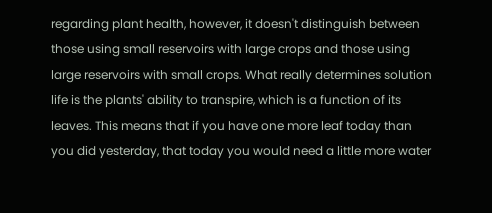regarding plant health, however, it doesn't distinguish between those using small reservoirs with large crops and those using large reservoirs with small crops. What really determines solution life is the plants' ability to transpire, which is a function of its leaves. This means that if you have one more leaf today than you did yesterday, that today you would need a little more water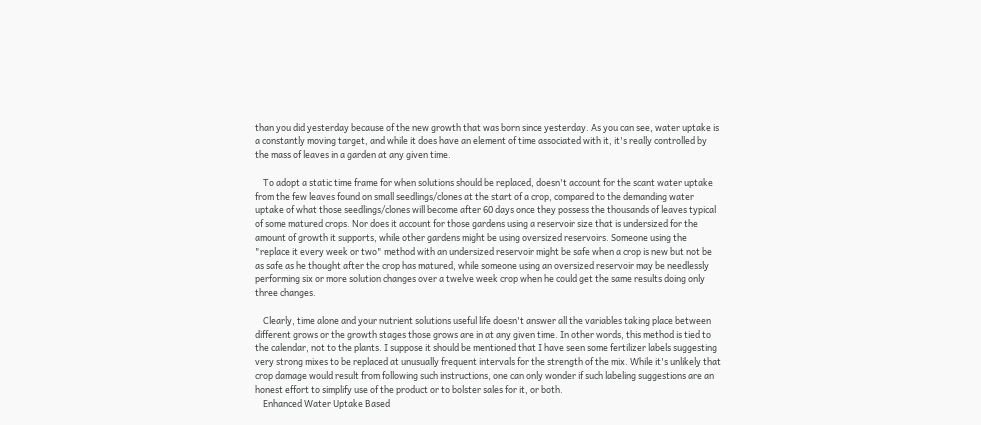than you did yesterday because of the new growth that was born since yesterday. As you can see, water uptake is a constantly moving target, and while it does have an element of time associated with it, it's really controlled by the mass of leaves in a garden at any given time.

    To adopt a static time frame for when solutions should be replaced, doesn't account for the scant water uptake from the few leaves found on small seedlings/clones at the start of a crop, compared to the demanding water uptake of what those seedlings/clones will become after 60 days once they possess the thousands of leaves typical of some matured crops. Nor does it account for those gardens using a reservoir size that is undersized for the amount of growth it supports, while other gardens might be using oversized reservoirs. Someone using the "replace it every week or two" method with an undersized reservoir might be safe when a crop is new but not be as safe as he thought after the crop has matured, while someone using an oversized reservoir may be needlessly performing six or more solution changes over a twelve week crop when he could get the same results doing only three changes.

    Clearly, time alone and your nutrient solutions useful life doesn't answer all the variables taking place between different grows or the growth stages those grows are in at any given time. In other words, this method is tied to the calendar, not to the plants. I suppose it should be mentioned that I have seen some fertilizer labels suggesting very strong mixes to be replaced at unusually frequent intervals for the strength of the mix. While it's unlikely that crop damage would result from following such instructions, one can only wonder if such labeling suggestions are an honest effort to simplify use of the product or to bolster sales for it, or both.
    Enhanced Water Uptake Based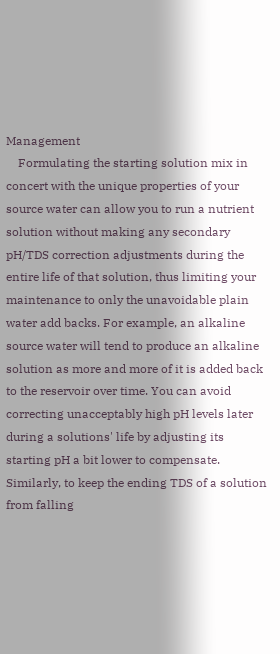Management
    Formulating the starting solution mix in concert with the unique properties of your source water can allow you to run a nutrient solution without making any secondary pH/TDS correction adjustments during the entire life of that solution, thus limiting your maintenance to only the unavoidable plain water add backs. For example, an alkaline source water will tend to produce an alkaline solution as more and more of it is added back to the reservoir over time. You can avoid correcting unacceptably high pH levels later during a solutions' life by adjusting its starting pH a bit lower to compensate. Similarly, to keep the ending TDS of a solution from falling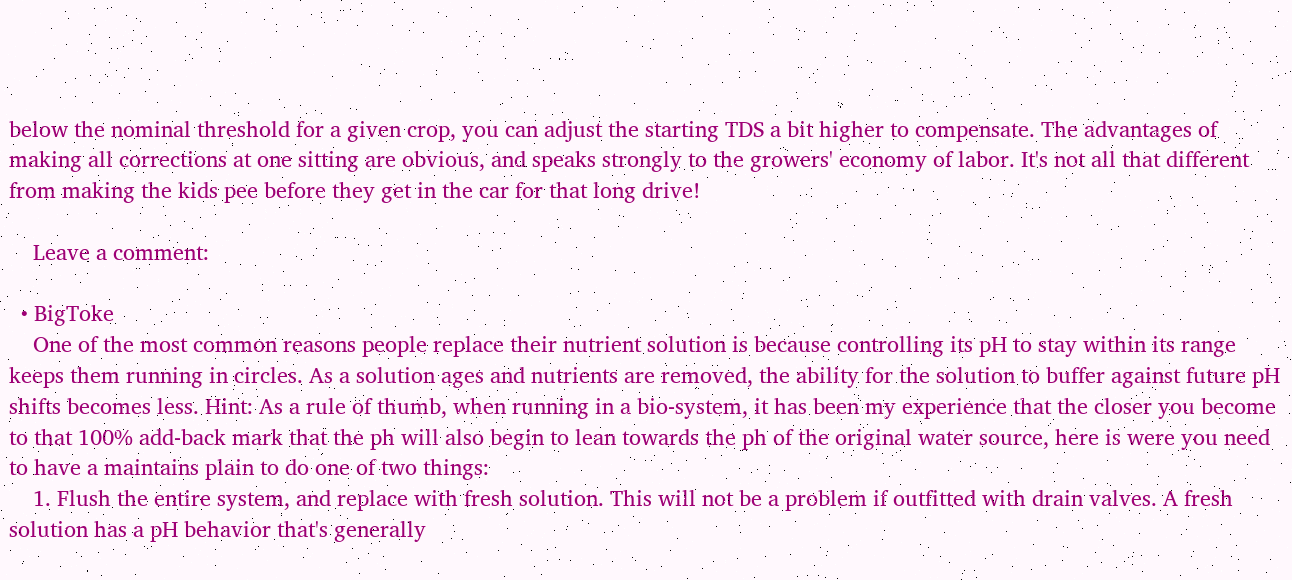below the nominal threshold for a given crop, you can adjust the starting TDS a bit higher to compensate. The advantages of making all corrections at one sitting are obvious, and speaks strongly to the growers' economy of labor. It's not all that different from making the kids pee before they get in the car for that long drive!

    Leave a comment:

  • BigToke
    One of the most common reasons people replace their nutrient solution is because controlling its pH to stay within its range keeps them running in circles. As a solution ages and nutrients are removed, the ability for the solution to buffer against future pH shifts becomes less. Hint: As a rule of thumb, when running in a bio-system, it has been my experience that the closer you become to that 100% add-back mark that the ph will also begin to lean towards the ph of the original water source, here is were you need to have a maintains plain to do one of two things:
    1. Flush the entire system, and replace with fresh solution. This will not be a problem if outfitted with drain valves. A fresh solution has a pH behavior that's generally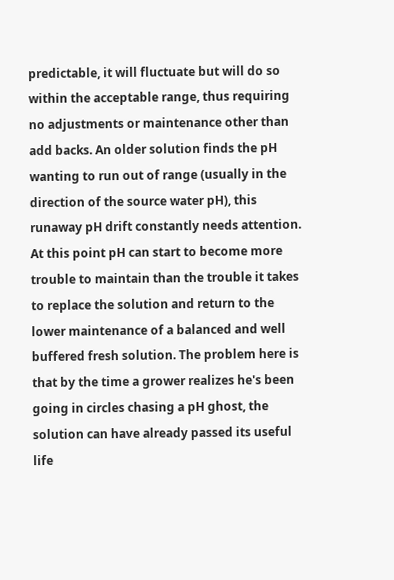predictable, it will fluctuate but will do so within the acceptable range, thus requiring no adjustments or maintenance other than add backs. An older solution finds the pH wanting to run out of range (usually in the direction of the source water pH), this runaway pH drift constantly needs attention. At this point pH can start to become more trouble to maintain than the trouble it takes to replace the solution and return to the lower maintenance of a balanced and well buffered fresh solution. The problem here is that by the time a grower realizes he's been going in circles chasing a pH ghost, the solution can have already passed its useful life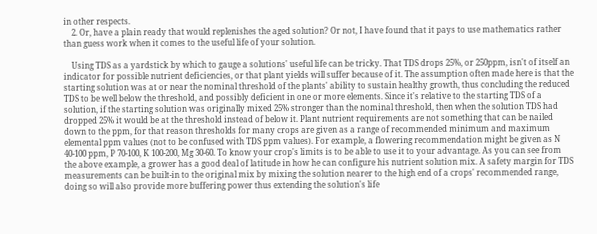in other respects.
    2. Or, have a plain ready that would replenishes the aged solution? Or not, I have found that it pays to use mathematics rather than guess work when it comes to the useful life of your solution.

    Using TDS as a yardstick by which to gauge a solutions' useful life can be tricky. That TDS drops 25%, or 250ppm, isn't of itself an indicator for possible nutrient deficiencies, or that plant yields will suffer because of it. The assumption often made here is that the starting solution was at or near the nominal threshold of the plants' ability to sustain healthy growth, thus concluding the reduced TDS to be well below the threshold, and possibly deficient in one or more elements. Since it's relative to the starting TDS of a solution, if the starting solution was originally mixed 25% stronger than the nominal threshold, then when the solution TDS had dropped 25% it would be at the threshold instead of below it. Plant nutrient requirements are not something that can be nailed down to the ppm, for that reason thresholds for many crops are given as a range of recommended minimum and maximum elemental ppm values (not to be confused with TDS ppm values). For example, a flowering recommendation might be given as N 40-100 ppm, P 70-100, K 100-200, Mg 30-60. To know your crop's limits is to be able to use it to your advantage. As you can see from the above example, a grower has a good deal of latitude in how he can configure his nutrient solution mix. A safety margin for TDS measurements can be built-in to the original mix by mixing the solution nearer to the high end of a crops' recommended range, doing so will also provide more buffering power thus extending the solution's life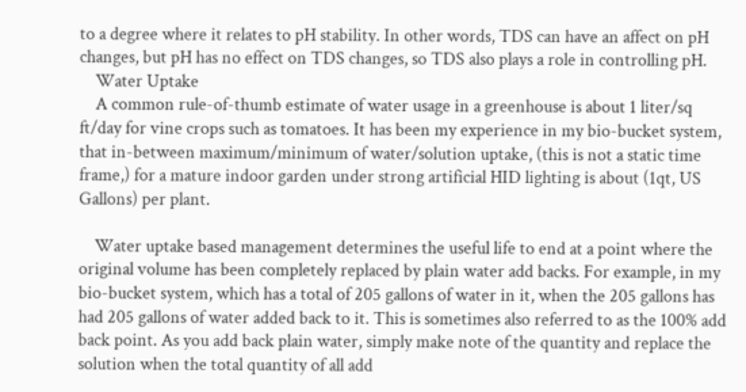to a degree where it relates to pH stability. In other words, TDS can have an affect on pH changes, but pH has no effect on TDS changes, so TDS also plays a role in controlling pH.
    Water Uptake
    A common rule-of-thumb estimate of water usage in a greenhouse is about 1 liter/sq ft/day for vine crops such as tomatoes. It has been my experience in my bio-bucket system, that in-between maximum/minimum of water/solution uptake, (this is not a static time frame,) for a mature indoor garden under strong artificial HID lighting is about (1qt, US Gallons) per plant.

    Water uptake based management determines the useful life to end at a point where the original volume has been completely replaced by plain water add backs. For example, in my bio-bucket system, which has a total of 205 gallons of water in it, when the 205 gallons has had 205 gallons of water added back to it. This is sometimes also referred to as the 100% add back point. As you add back plain water, simply make note of the quantity and replace the solution when the total quantity of all add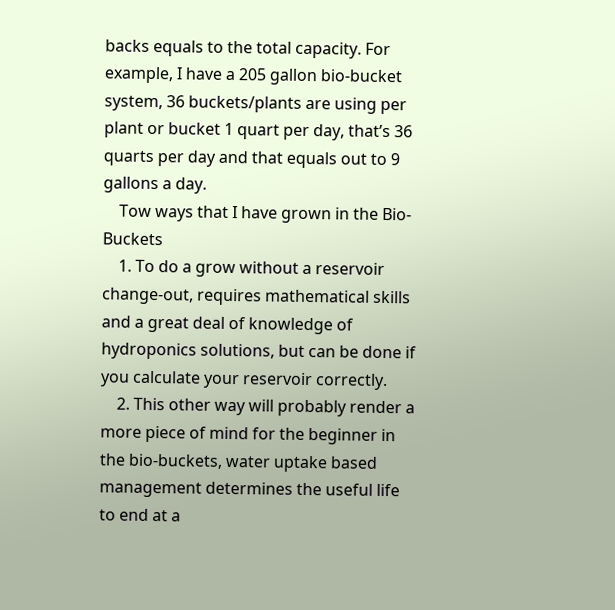backs equals to the total capacity. For example, I have a 205 gallon bio-bucket system, 36 buckets/plants are using per plant or bucket 1 quart per day, that’s 36 quarts per day and that equals out to 9 gallons a day.
    Tow ways that I have grown in the Bio-Buckets
    1. To do a grow without a reservoir change-out, requires mathematical skills and a great deal of knowledge of hydroponics solutions, but can be done if you calculate your reservoir correctly.
    2. This other way will probably render a more piece of mind for the beginner in the bio-buckets, water uptake based management determines the useful life to end at a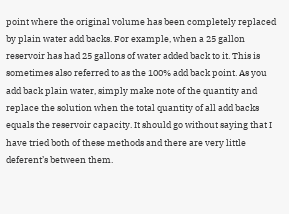point where the original volume has been completely replaced by plain water add backs. For example, when a 25 gallon reservoir has had 25 gallons of water added back to it. This is sometimes also referred to as the 100% add back point. As you add back plain water, simply make note of the quantity and replace the solution when the total quantity of all add backs equals the reservoir capacity. It should go without saying that I have tried both of these methods and there are very little deferent’s between them.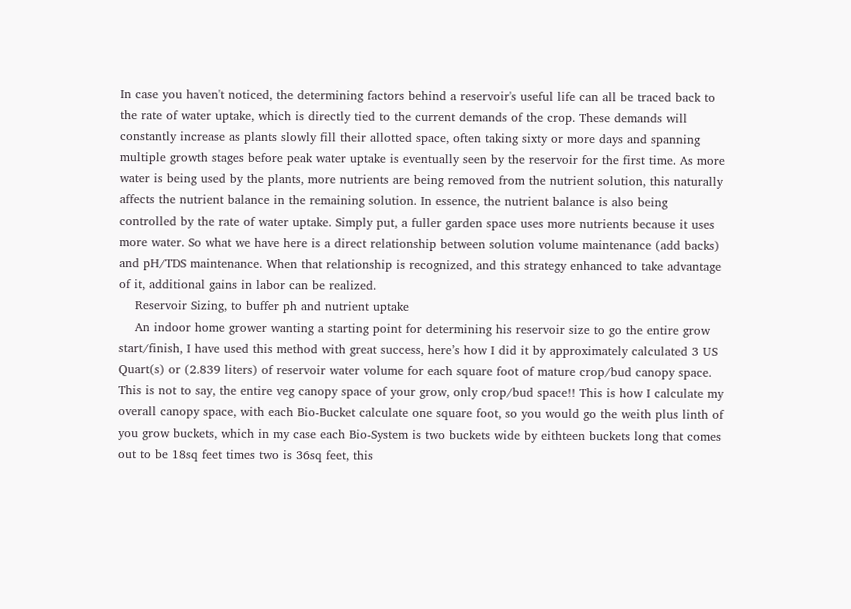In case you haven't noticed, the determining factors behind a reservoir's useful life can all be traced back to the rate of water uptake, which is directly tied to the current demands of the crop. These demands will constantly increase as plants slowly fill their allotted space, often taking sixty or more days and spanning multiple growth stages before peak water uptake is eventually seen by the reservoir for the first time. As more water is being used by the plants, more nutrients are being removed from the nutrient solution, this naturally affects the nutrient balance in the remaining solution. In essence, the nutrient balance is also being controlled by the rate of water uptake. Simply put, a fuller garden space uses more nutrients because it uses more water. So what we have here is a direct relationship between solution volume maintenance (add backs) and pH/TDS maintenance. When that relationship is recognized, and this strategy enhanced to take advantage of it, additional gains in labor can be realized.
    Reservoir Sizing, to buffer ph and nutrient uptake
    An indoor home grower wanting a starting point for determining his reservoir size to go the entire grow start/finish, I have used this method with great success, here’s how I did it by approximately calculated 3 US Quart(s) or (2.839 liters) of reservoir water volume for each square foot of mature crop/bud canopy space. This is not to say, the entire veg canopy space of your grow, only crop/bud space!! This is how I calculate my overall canopy space, with each Bio-Bucket calculate one square foot, so you would go the weith plus linth of you grow buckets, which in my case each Bio-System is two buckets wide by eithteen buckets long that comes out to be 18sq feet times two is 36sq feet, this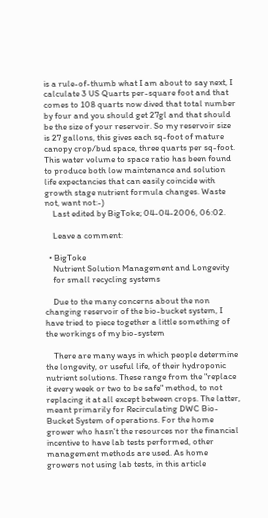is a rule-of-thumb what I am about to say next, I calculate 3 US Quarts per-square foot and that comes to 108 quarts now dived that total number by four and you should get 27gl and that should be the size of your reservoir. So my reservoir size is 27 gallons, this gives each sq-foot of mature canopy crop/bud space, three quarts per sq-foot. This water volume to space ratio has been found to produce both low maintenance and solution life expectancies that can easily coincide with growth stage nutrient formula changes. Waste not, want not:-)
    Last edited by BigToke; 04-04-2006, 06:02.

    Leave a comment:

  • BigToke
    Nutrient Solution Management and Longevity
    for small recycling systems

    Due to the many concerns about the non changing reservoir of the bio-bucket system, I have tried to piece together a little something of the workings of my bio-system

    There are many ways in which people determine the longevity, or useful life, of their hydroponic nutrient solutions. These range from the "replace it every week or two to be safe" method, to not replacing it at all except between crops. The latter, meant primarily for Recirculating DWC Bio-Bucket System of operations. For the home grower who hasn't the resources nor the financial incentive to have lab tests performed, other management methods are used. As home growers not using lab tests, in this article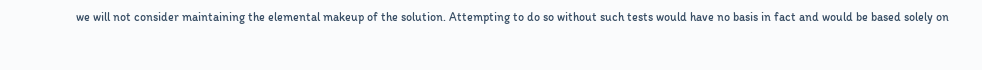we will not consider maintaining the elemental makeup of the solution. Attempting to do so without such tests would have no basis in fact and would be based solely on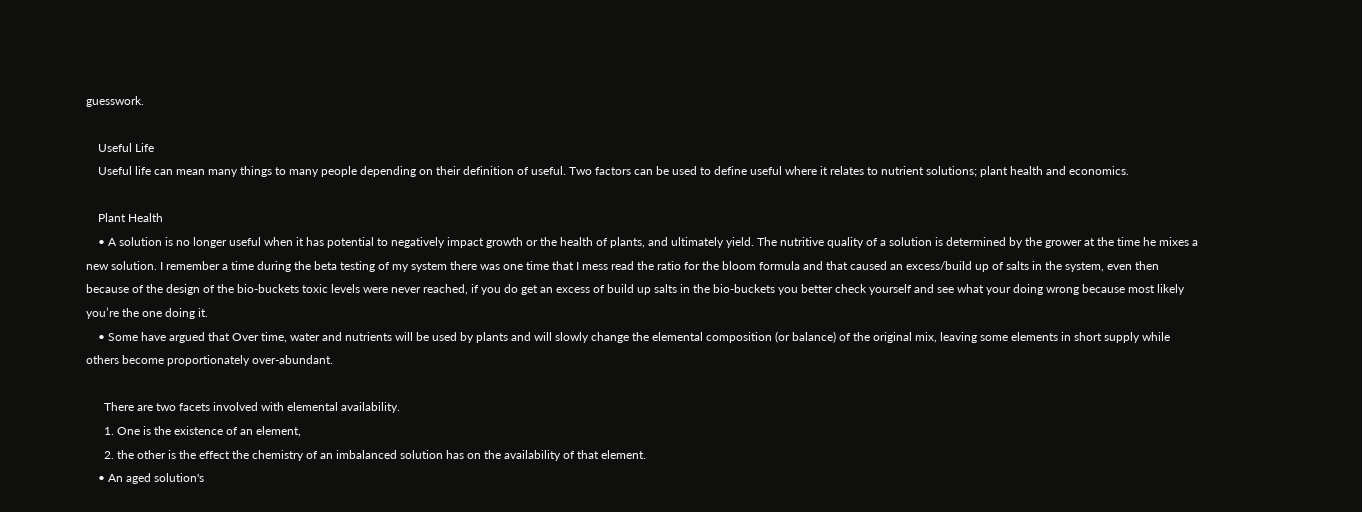guesswork.

    Useful Life
    Useful life can mean many things to many people depending on their definition of useful. Two factors can be used to define useful where it relates to nutrient solutions; plant health and economics.

    Plant Health
    • A solution is no longer useful when it has potential to negatively impact growth or the health of plants, and ultimately yield. The nutritive quality of a solution is determined by the grower at the time he mixes a new solution. I remember a time during the beta testing of my system there was one time that I mess read the ratio for the bloom formula and that caused an excess/build up of salts in the system, even then because of the design of the bio-buckets toxic levels were never reached, if you do get an excess of build up salts in the bio-buckets you better check yourself and see what your doing wrong because most likely you’re the one doing it.
    • Some have argued that Over time, water and nutrients will be used by plants and will slowly change the elemental composition (or balance) of the original mix, leaving some elements in short supply while others become proportionately over-abundant.

      There are two facets involved with elemental availability.
      1. One is the existence of an element,
      2. the other is the effect the chemistry of an imbalanced solution has on the availability of that element.
    • An aged solution's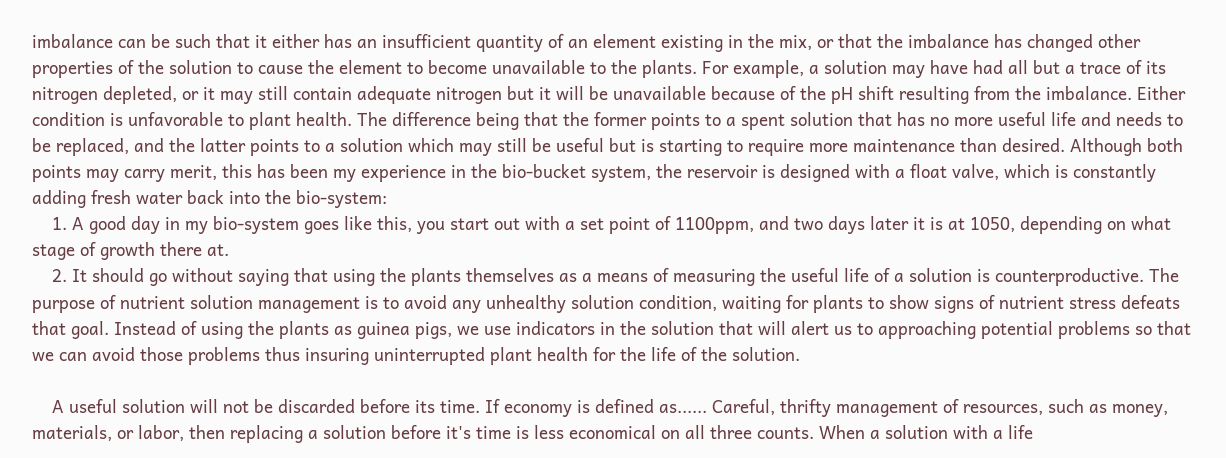imbalance can be such that it either has an insufficient quantity of an element existing in the mix, or that the imbalance has changed other properties of the solution to cause the element to become unavailable to the plants. For example, a solution may have had all but a trace of its nitrogen depleted, or it may still contain adequate nitrogen but it will be unavailable because of the pH shift resulting from the imbalance. Either condition is unfavorable to plant health. The difference being that the former points to a spent solution that has no more useful life and needs to be replaced, and the latter points to a solution which may still be useful but is starting to require more maintenance than desired. Although both points may carry merit, this has been my experience in the bio-bucket system, the reservoir is designed with a float valve, which is constantly adding fresh water back into the bio-system:
    1. A good day in my bio-system goes like this, you start out with a set point of 1100ppm, and two days later it is at 1050, depending on what stage of growth there at.
    2. It should go without saying that using the plants themselves as a means of measuring the useful life of a solution is counterproductive. The purpose of nutrient solution management is to avoid any unhealthy solution condition, waiting for plants to show signs of nutrient stress defeats that goal. Instead of using the plants as guinea pigs, we use indicators in the solution that will alert us to approaching potential problems so that we can avoid those problems thus insuring uninterrupted plant health for the life of the solution.

    A useful solution will not be discarded before its time. If economy is defined as...... Careful, thrifty management of resources, such as money, materials, or labor, then replacing a solution before it's time is less economical on all three counts. When a solution with a life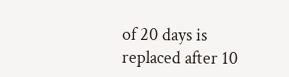of 20 days is replaced after 10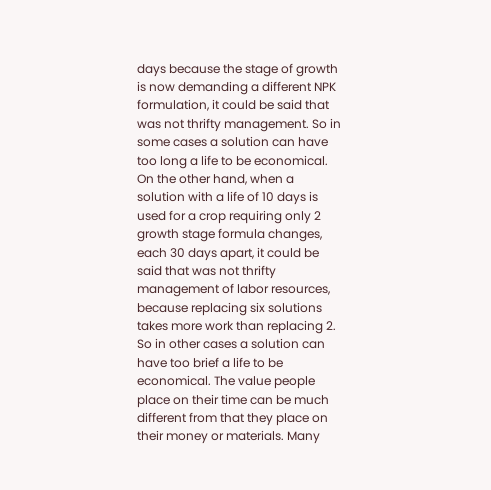days because the stage of growth is now demanding a different NPK formulation, it could be said that was not thrifty management. So in some cases a solution can have too long a life to be economical. On the other hand, when a solution with a life of 10 days is used for a crop requiring only 2 growth stage formula changes, each 30 days apart, it could be said that was not thrifty management of labor resources, because replacing six solutions takes more work than replacing 2. So in other cases a solution can have too brief a life to be economical. The value people place on their time can be much different from that they place on their money or materials. Many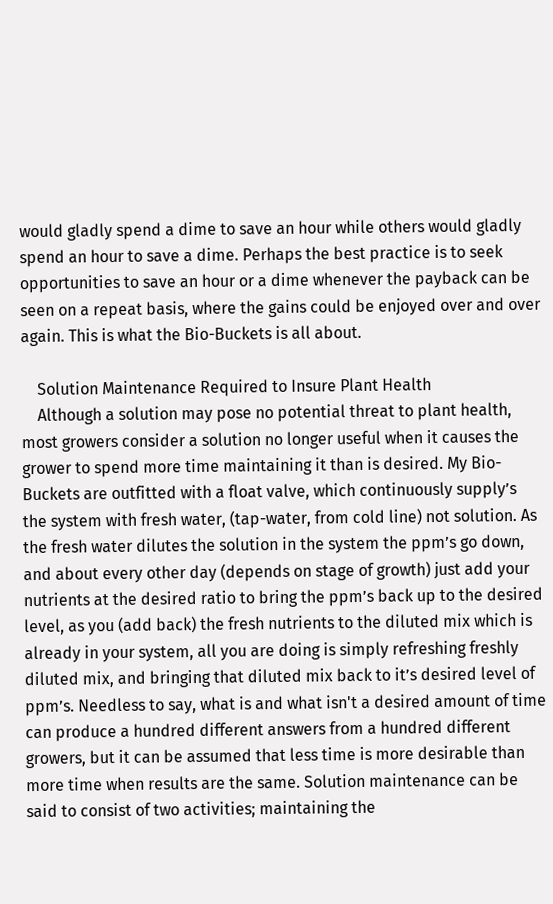would gladly spend a dime to save an hour while others would gladly spend an hour to save a dime. Perhaps the best practice is to seek opportunities to save an hour or a dime whenever the payback can be seen on a repeat basis, where the gains could be enjoyed over and over again. This is what the Bio-Buckets is all about.

    Solution Maintenance Required to Insure Plant Health
    Although a solution may pose no potential threat to plant health, most growers consider a solution no longer useful when it causes the grower to spend more time maintaining it than is desired. My Bio-Buckets are outfitted with a float valve, which continuously supply’s the system with fresh water, (tap-water, from cold line) not solution. As the fresh water dilutes the solution in the system the ppm’s go down, and about every other day (depends on stage of growth) just add your nutrients at the desired ratio to bring the ppm’s back up to the desired level, as you (add back) the fresh nutrients to the diluted mix which is already in your system, all you are doing is simply refreshing freshly diluted mix, and bringing that diluted mix back to it’s desired level of ppm’s. Needless to say, what is and what isn't a desired amount of time can produce a hundred different answers from a hundred different growers, but it can be assumed that less time is more desirable than more time when results are the same. Solution maintenance can be said to consist of two activities; maintaining the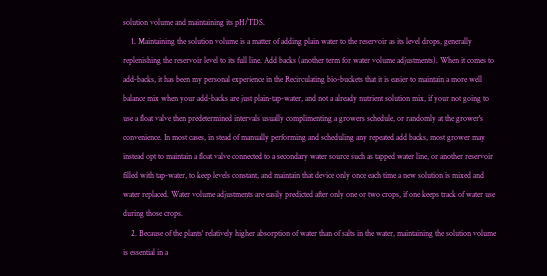solution volume and maintaining its pH/TDS.
    1. Maintaining the solution volume is a matter of adding plain water to the reservoir as its level drops, generally replenishing the reservoir level to its full line. Add backs (another term for water volume adjustments). When it comes to add-backs, it has been my personal experience in the Recirculating bio-buckets that it is easier to maintain a more well balance mix when your add-backs are just plain-tap-water, and not a already nutrient solution mix, if your not going to use a float valve then predetermined intervals usually complimenting a growers schedule, or randomly at the grower's convenience. In most cases, in stead of manually performing and scheduling any repeated add backs, most grower may instead opt to maintain a float valve connected to a secondary water source such as tapped water line, or another reservoir filled with tap-water, to keep levels constant, and maintain that device only once each time a new solution is mixed and water replaced. Water volume adjustments are easily predicted after only one or two crops, if one keeps track of water use during those crops.
    2. Because of the plants' relatively higher absorption of water than of salts in the water, maintaining the solution volume is essential in a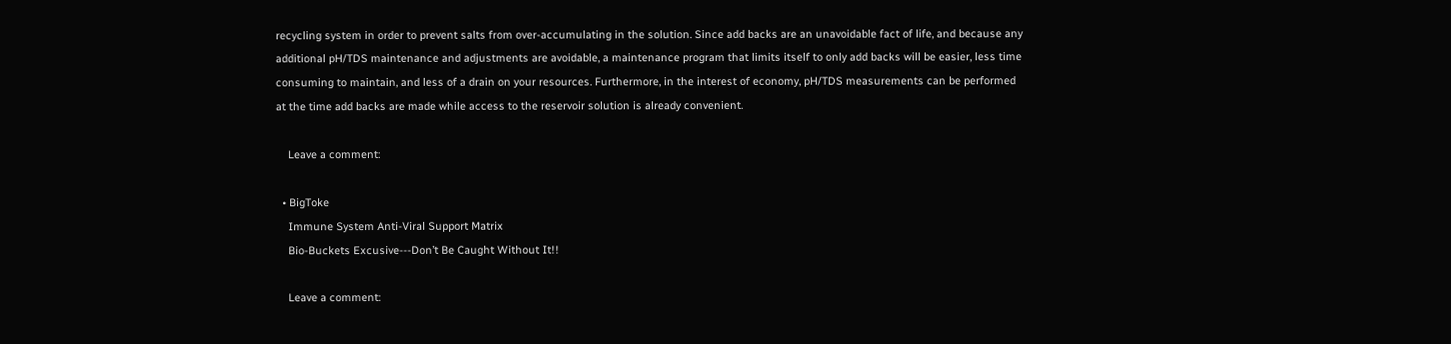recycling system in order to prevent salts from over-accumulating in the solution. Since add backs are an unavoidable fact of life, and because any additional pH/TDS maintenance and adjustments are avoidable, a maintenance program that limits itself to only add backs will be easier, less time consuming to maintain, and less of a drain on your resources. Furthermore, in the interest of economy, pH/TDS measurements can be performed at the time add backs are made while access to the reservoir solution is already convenient.

    Leave a comment:

  • BigToke
    Immune System Anti-Viral Support Matrix
    Bio-Buckets Excusive---Don’t Be Caught Without It!!

    Leave a comment: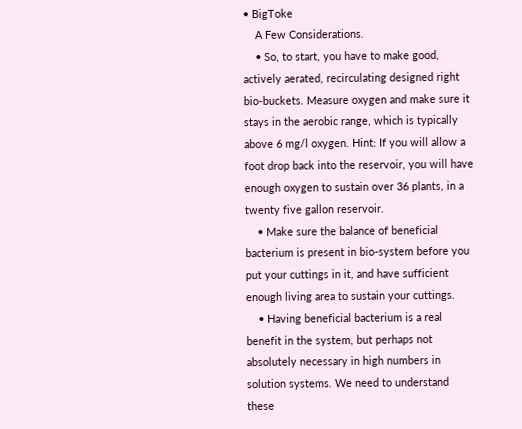• BigToke
    A Few Considerations.
    • So, to start, you have to make good, actively aerated, recirculating designed right bio-buckets. Measure oxygen and make sure it stays in the aerobic range, which is typically above 6 mg/l oxygen. Hint: If you will allow a foot drop back into the reservoir, you will have enough oxygen to sustain over 36 plants, in a twenty five gallon reservoir.
    • Make sure the balance of beneficial bacterium is present in bio-system before you put your cuttings in it, and have sufficient enough living area to sustain your cuttings.
    • Having beneficial bacterium is a real benefit in the system, but perhaps not absolutely necessary in high numbers in solution systems. We need to understand these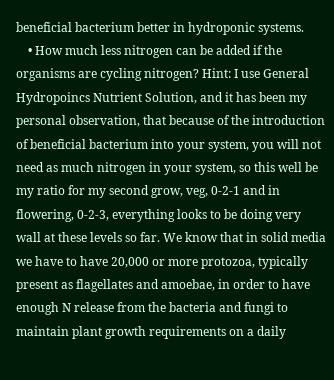beneficial bacterium better in hydroponic systems.
    • How much less nitrogen can be added if the organisms are cycling nitrogen? Hint: I use General Hydropoincs Nutrient Solution, and it has been my personal observation, that because of the introduction of beneficial bacterium into your system, you will not need as much nitrogen in your system, so this well be my ratio for my second grow, veg, 0-2-1 and in flowering, 0-2-3, everything looks to be doing very wall at these levels so far. We know that in solid media we have to have 20,000 or more protozoa, typically present as flagellates and amoebae, in order to have enough N release from the bacteria and fungi to maintain plant growth requirements on a daily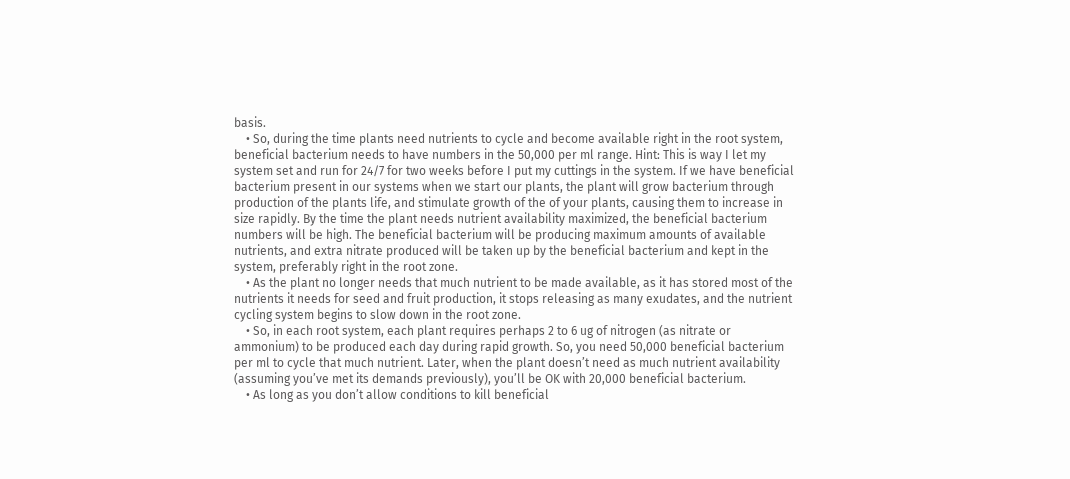basis.
    • So, during the time plants need nutrients to cycle and become available right in the root system, beneficial bacterium needs to have numbers in the 50,000 per ml range. Hint: This is way I let my system set and run for 24/7 for two weeks before I put my cuttings in the system. If we have beneficial bacterium present in our systems when we start our plants, the plant will grow bacterium through production of the plants life, and stimulate growth of the of your plants, causing them to increase in size rapidly. By the time the plant needs nutrient availability maximized, the beneficial bacterium numbers will be high. The beneficial bacterium will be producing maximum amounts of available nutrients, and extra nitrate produced will be taken up by the beneficial bacterium and kept in the system, preferably right in the root zone.
    • As the plant no longer needs that much nutrient to be made available, as it has stored most of the nutrients it needs for seed and fruit production, it stops releasing as many exudates, and the nutrient cycling system begins to slow down in the root zone.
    • So, in each root system, each plant requires perhaps 2 to 6 ug of nitrogen (as nitrate or ammonium) to be produced each day during rapid growth. So, you need 50,000 beneficial bacterium per ml to cycle that much nutrient. Later, when the plant doesn’t need as much nutrient availability (assuming you’ve met its demands previously), you’ll be OK with 20,000 beneficial bacterium.
    • As long as you don’t allow conditions to kill beneficial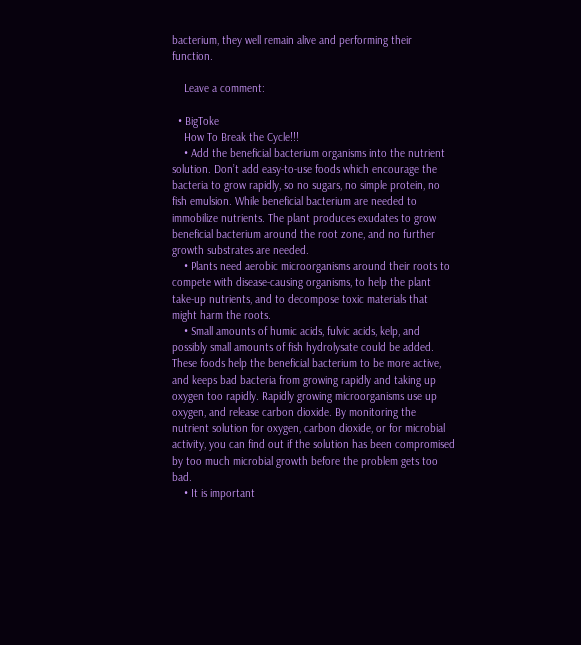bacterium, they well remain alive and performing their function.

    Leave a comment:

  • BigToke
    How To Break the Cycle!!!
    • Add the beneficial bacterium organisms into the nutrient solution. Don’t add easy-to-use foods which encourage the bacteria to grow rapidly, so no sugars, no simple protein, no fish emulsion. While beneficial bacterium are needed to immobilize nutrients. The plant produces exudates to grow beneficial bacterium around the root zone, and no further growth substrates are needed.
    • Plants need aerobic microorganisms around their roots to compete with disease-causing organisms, to help the plant take-up nutrients, and to decompose toxic materials that might harm the roots.
    • Small amounts of humic acids, fulvic acids, kelp, and possibly small amounts of fish hydrolysate could be added. These foods help the beneficial bacterium to be more active, and keeps bad bacteria from growing rapidly and taking up oxygen too rapidly. Rapidly growing microorganisms use up oxygen, and release carbon dioxide. By monitoring the nutrient solution for oxygen, carbon dioxide, or for microbial activity, you can find out if the solution has been compromised by too much microbial growth before the problem gets too bad.
    • It is important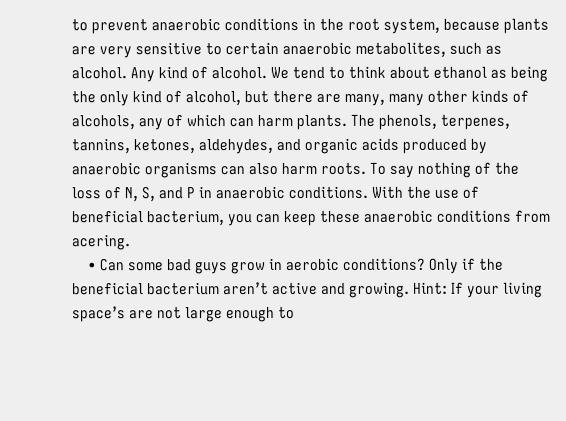to prevent anaerobic conditions in the root system, because plants are very sensitive to certain anaerobic metabolites, such as alcohol. Any kind of alcohol. We tend to think about ethanol as being the only kind of alcohol, but there are many, many other kinds of alcohols, any of which can harm plants. The phenols, terpenes, tannins, ketones, aldehydes, and organic acids produced by anaerobic organisms can also harm roots. To say nothing of the loss of N, S, and P in anaerobic conditions. With the use of beneficial bacterium, you can keep these anaerobic conditions from acering.
    • Can some bad guys grow in aerobic conditions? Only if the beneficial bacterium aren’t active and growing. Hint: If your living space’s are not large enough to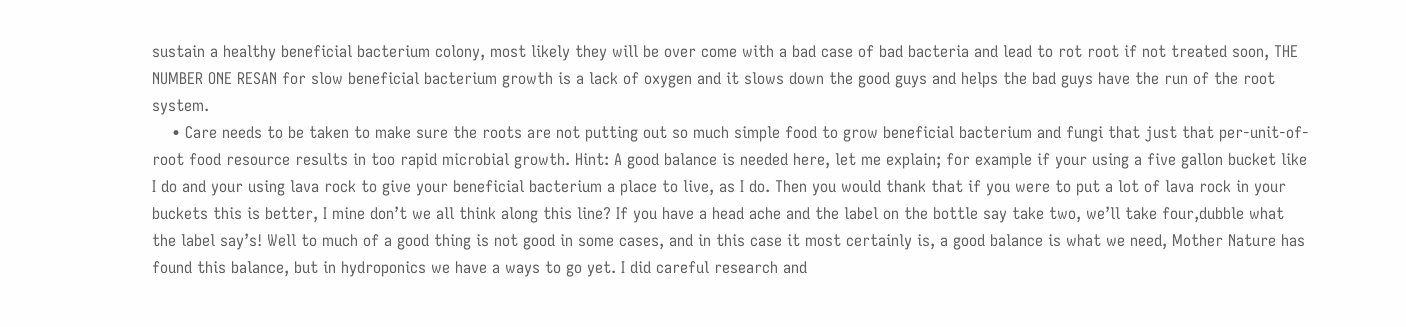sustain a healthy beneficial bacterium colony, most likely they will be over come with a bad case of bad bacteria and lead to rot root if not treated soon, THE NUMBER ONE RESAN for slow beneficial bacterium growth is a lack of oxygen and it slows down the good guys and helps the bad guys have the run of the root system.
    • Care needs to be taken to make sure the roots are not putting out so much simple food to grow beneficial bacterium and fungi that just that per-unit-of-root food resource results in too rapid microbial growth. Hint: A good balance is needed here, let me explain; for example if your using a five gallon bucket like I do and your using lava rock to give your beneficial bacterium a place to live, as I do. Then you would thank that if you were to put a lot of lava rock in your buckets this is better, I mine don’t we all think along this line? If you have a head ache and the label on the bottle say take two, we’ll take four,dubble what the label say’s! Well to much of a good thing is not good in some cases, and in this case it most certainly is, a good balance is what we need, Mother Nature has found this balance, but in hydroponics we have a ways to go yet. I did careful research and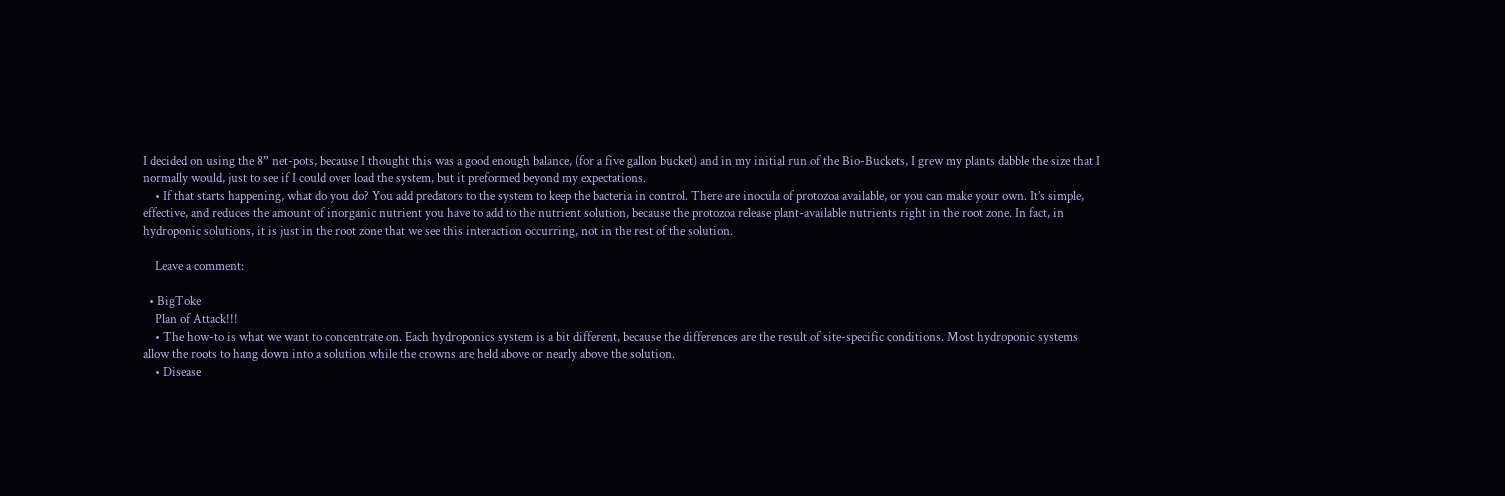I decided on using the 8” net-pots, because I thought this was a good enough balance, (for a five gallon bucket) and in my initial run of the Bio-Buckets, I grew my plants dabble the size that I normally would, just to see if I could over load the system, but it preformed beyond my expectations.
    • If that starts happening, what do you do? You add predators to the system to keep the bacteria in control. There are inocula of protozoa available, or you can make your own. It’s simple, effective, and reduces the amount of inorganic nutrient you have to add to the nutrient solution, because the protozoa release plant-available nutrients right in the root zone. In fact, in hydroponic solutions, it is just in the root zone that we see this interaction occurring, not in the rest of the solution.

    Leave a comment:

  • BigToke
    Plan of Attack!!!
    • The how-to is what we want to concentrate on. Each hydroponics system is a bit different, because the differences are the result of site-specific conditions. Most hydroponic systems allow the roots to hang down into a solution while the crowns are held above or nearly above the solution.
    • Disease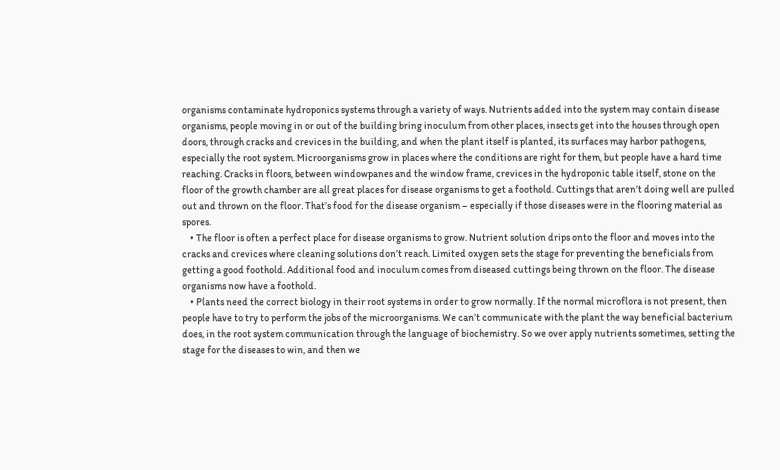organisms contaminate hydroponics systems through a variety of ways. Nutrients added into the system may contain disease organisms, people moving in or out of the building bring inoculum from other places, insects get into the houses through open doors, through cracks and crevices in the building, and when the plant itself is planted, its surfaces may harbor pathogens, especially the root system. Microorganisms grow in places where the conditions are right for them, but people have a hard time reaching. Cracks in floors, between windowpanes and the window frame, crevices in the hydroponic table itself, stone on the floor of the growth chamber are all great places for disease organisms to get a foothold. Cuttings that aren’t doing well are pulled out and thrown on the floor. That’s food for the disease organism – especially if those diseases were in the flooring material as spores.
    • The floor is often a perfect place for disease organisms to grow. Nutrient solution drips onto the floor and moves into the cracks and crevices where cleaning solutions don’t reach. Limited oxygen sets the stage for preventing the beneficials from getting a good foothold. Additional food and inoculum comes from diseased cuttings being thrown on the floor. The disease organisms now have a foothold.
    • Plants need the correct biology in their root systems in order to grow normally. If the normal microflora is not present, then people have to try to perform the jobs of the microorganisms. We can’t communicate with the plant the way beneficial bacterium does, in the root system communication through the language of biochemistry. So we over apply nutrients sometimes, setting the stage for the diseases to win, and then we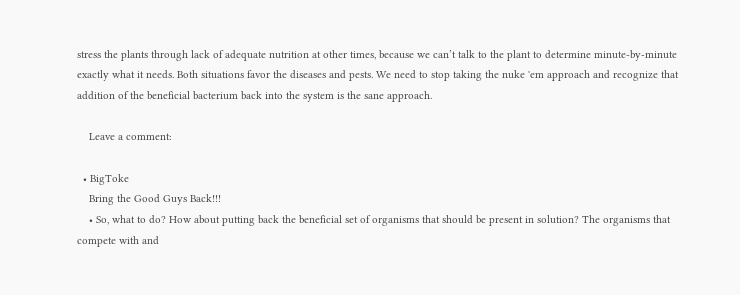stress the plants through lack of adequate nutrition at other times, because we can’t talk to the plant to determine minute-by-minute exactly what it needs. Both situations favor the diseases and pests. We need to stop taking the nuke 'em approach and recognize that addition of the beneficial bacterium back into the system is the sane approach.

    Leave a comment:

  • BigToke
    Bring the Good Guys Back!!!
    • So, what to do? How about putting back the beneficial set of organisms that should be present in solution? The organisms that compete with and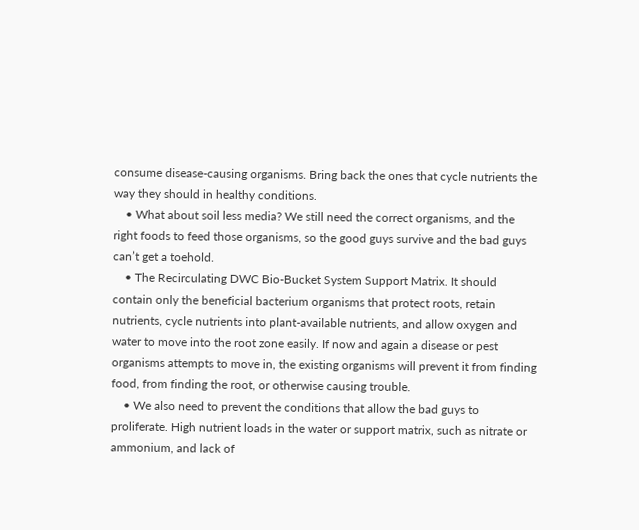consume disease-causing organisms. Bring back the ones that cycle nutrients the way they should in healthy conditions.
    • What about soil less media? We still need the correct organisms, and the right foods to feed those organisms, so the good guys survive and the bad guys can’t get a toehold.
    • The Recirculating DWC Bio-Bucket System Support Matrix. It should contain only the beneficial bacterium organisms that protect roots, retain nutrients, cycle nutrients into plant-available nutrients, and allow oxygen and water to move into the root zone easily. If now and again a disease or pest organisms attempts to move in, the existing organisms will prevent it from finding food, from finding the root, or otherwise causing trouble.
    • We also need to prevent the conditions that allow the bad guys to proliferate. High nutrient loads in the water or support matrix, such as nitrate or ammonium, and lack of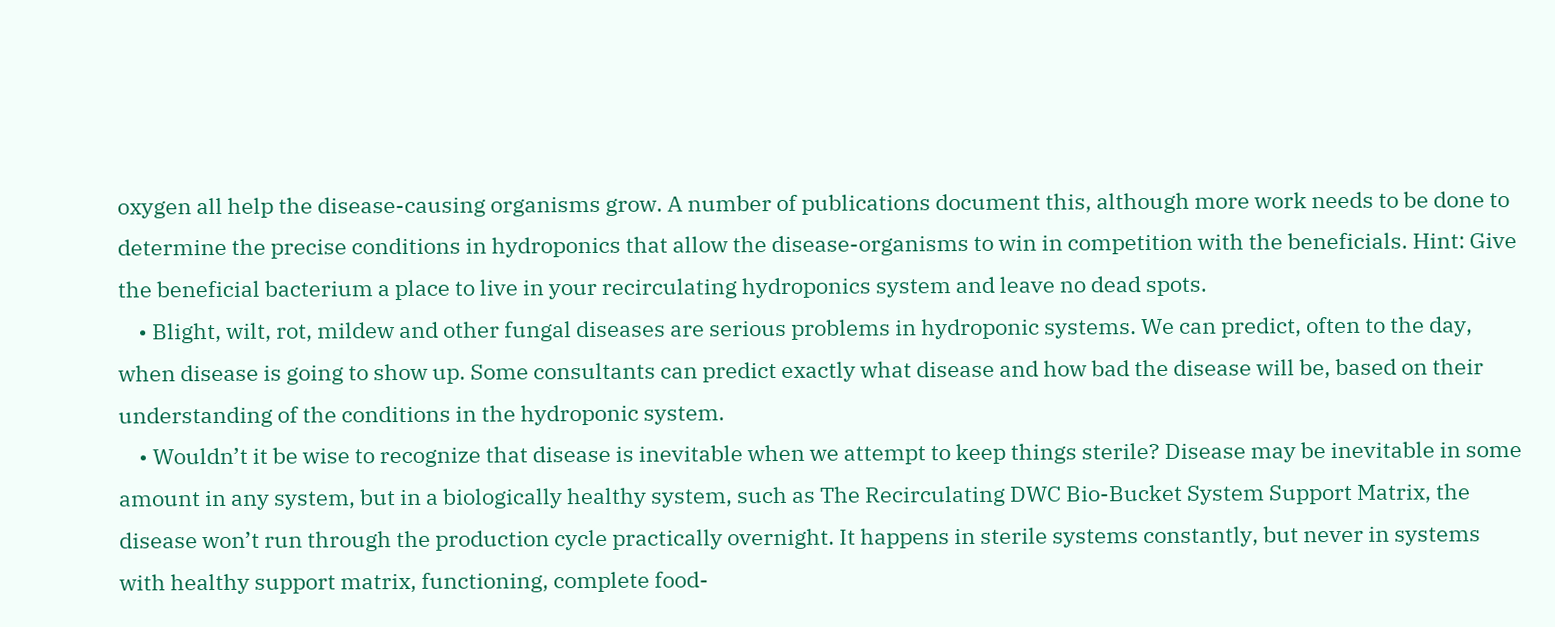oxygen all help the disease-causing organisms grow. A number of publications document this, although more work needs to be done to determine the precise conditions in hydroponics that allow the disease-organisms to win in competition with the beneficials. Hint: Give the beneficial bacterium a place to live in your recirculating hydroponics system and leave no dead spots.
    • Blight, wilt, rot, mildew and other fungal diseases are serious problems in hydroponic systems. We can predict, often to the day, when disease is going to show up. Some consultants can predict exactly what disease and how bad the disease will be, based on their understanding of the conditions in the hydroponic system.
    • Wouldn’t it be wise to recognize that disease is inevitable when we attempt to keep things sterile? Disease may be inevitable in some amount in any system, but in a biologically healthy system, such as The Recirculating DWC Bio-Bucket System Support Matrix, the disease won’t run through the production cycle practically overnight. It happens in sterile systems constantly, but never in systems with healthy support matrix, functioning, complete food-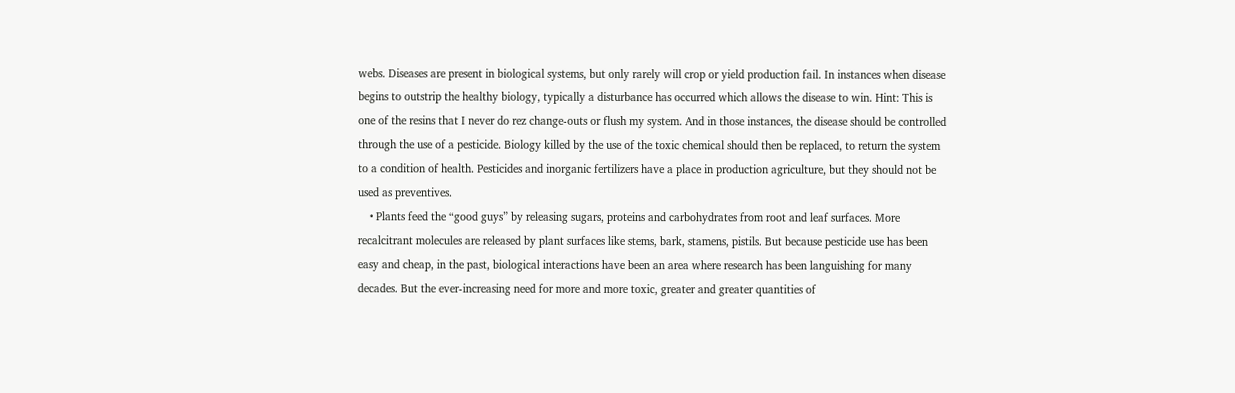webs. Diseases are present in biological systems, but only rarely will crop or yield production fail. In instances when disease begins to outstrip the healthy biology, typically a disturbance has occurred which allows the disease to win. Hint: This is one of the resins that I never do rez change-outs or flush my system. And in those instances, the disease should be controlled through the use of a pesticide. Biology killed by the use of the toxic chemical should then be replaced, to return the system to a condition of health. Pesticides and inorganic fertilizers have a place in production agriculture, but they should not be used as preventives.
    • Plants feed the “good guys” by releasing sugars, proteins and carbohydrates from root and leaf surfaces. More recalcitrant molecules are released by plant surfaces like stems, bark, stamens, pistils. But because pesticide use has been easy and cheap, in the past, biological interactions have been an area where research has been languishing for many decades. But the ever-increasing need for more and more toxic, greater and greater quantities of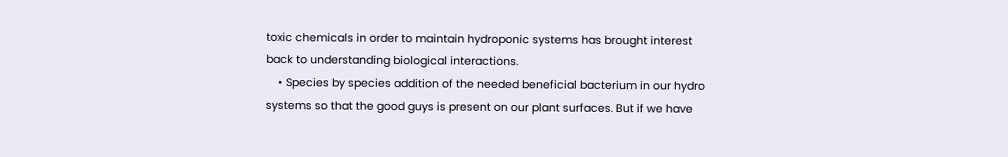toxic chemicals in order to maintain hydroponic systems has brought interest back to understanding biological interactions.
    • Species by species addition of the needed beneficial bacterium in our hydro systems so that the good guys is present on our plant surfaces. But if we have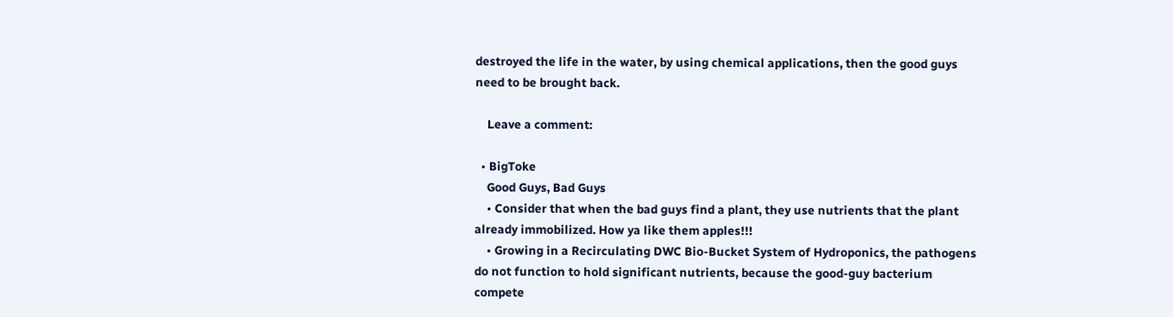destroyed the life in the water, by using chemical applications, then the good guys need to be brought back.

    Leave a comment:

  • BigToke
    Good Guys, Bad Guys
    • Consider that when the bad guys find a plant, they use nutrients that the plant already immobilized. How ya like them apples!!!
    • Growing in a Recirculating DWC Bio-Bucket System of Hydroponics, the pathogens do not function to hold significant nutrients, because the good-guy bacterium compete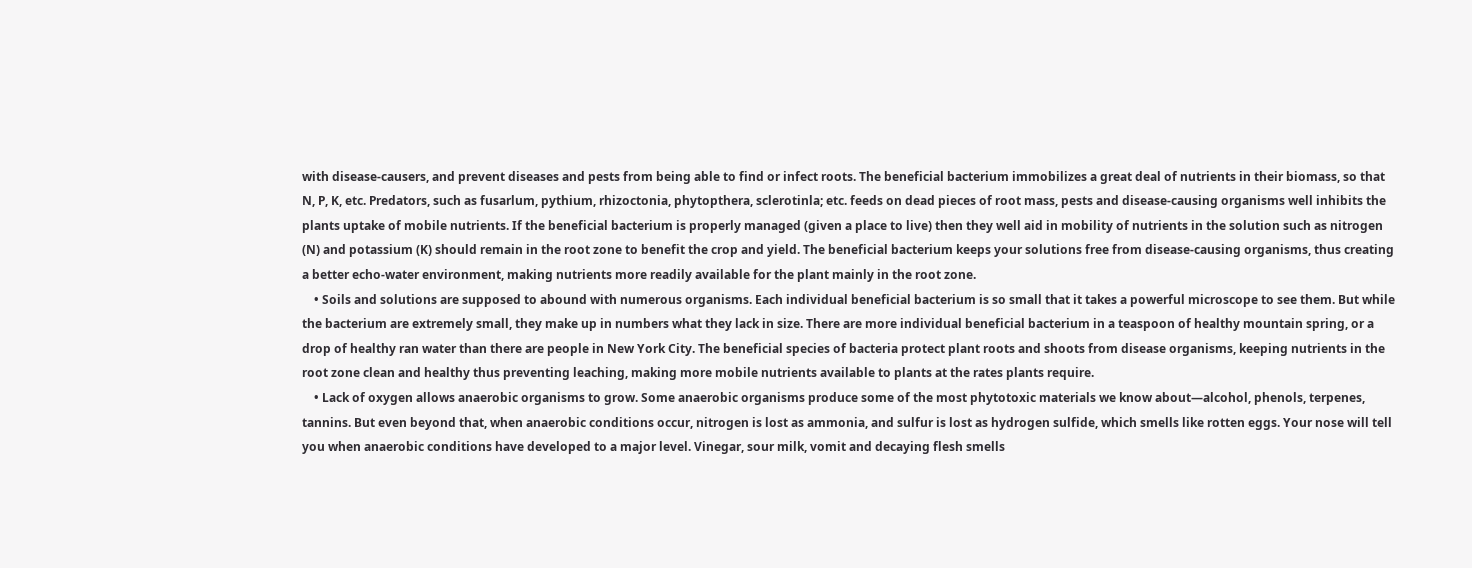with disease-causers, and prevent diseases and pests from being able to find or infect roots. The beneficial bacterium immobilizes a great deal of nutrients in their biomass, so that N, P, K, etc. Predators, such as fusarlum, pythium, rhizoctonia, phytopthera, sclerotinla; etc. feeds on dead pieces of root mass, pests and disease-causing organisms well inhibits the plants uptake of mobile nutrients. If the beneficial bacterium is properly managed (given a place to live) then they well aid in mobility of nutrients in the solution such as nitrogen (N) and potassium (K) should remain in the root zone to benefit the crop and yield. The beneficial bacterium keeps your solutions free from disease-causing organisms, thus creating a better echo-water environment, making nutrients more readily available for the plant mainly in the root zone.
    • Soils and solutions are supposed to abound with numerous organisms. Each individual beneficial bacterium is so small that it takes a powerful microscope to see them. But while the bacterium are extremely small, they make up in numbers what they lack in size. There are more individual beneficial bacterium in a teaspoon of healthy mountain spring, or a drop of healthy ran water than there are people in New York City. The beneficial species of bacteria protect plant roots and shoots from disease organisms, keeping nutrients in the root zone clean and healthy thus preventing leaching, making more mobile nutrients available to plants at the rates plants require.
    • Lack of oxygen allows anaerobic organisms to grow. Some anaerobic organisms produce some of the most phytotoxic materials we know about—alcohol, phenols, terpenes, tannins. But even beyond that, when anaerobic conditions occur, nitrogen is lost as ammonia, and sulfur is lost as hydrogen sulfide, which smells like rotten eggs. Your nose will tell you when anaerobic conditions have developed to a major level. Vinegar, sour milk, vomit and decaying flesh smells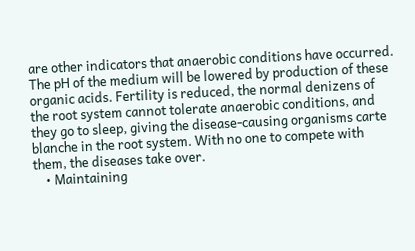are other indicators that anaerobic conditions have occurred. The pH of the medium will be lowered by production of these organic acids. Fertility is reduced, the normal denizens of the root system cannot tolerate anaerobic conditions, and they go to sleep, giving the disease-causing organisms carte blanche in the root system. With no one to compete with them, the diseases take over.
    • Maintaining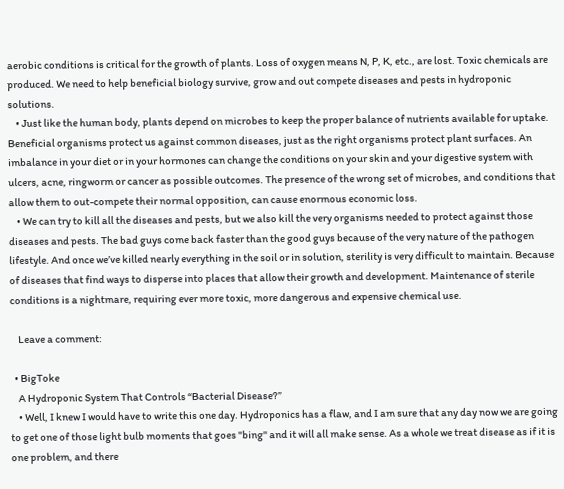aerobic conditions is critical for the growth of plants. Loss of oxygen means N, P, K, etc., are lost. Toxic chemicals are produced. We need to help beneficial biology survive, grow and out compete diseases and pests in hydroponic solutions.
    • Just like the human body, plants depend on microbes to keep the proper balance of nutrients available for uptake. Beneficial organisms protect us against common diseases, just as the right organisms protect plant surfaces. An imbalance in your diet or in your hormones can change the conditions on your skin and your digestive system with ulcers, acne, ringworm or cancer as possible outcomes. The presence of the wrong set of microbes, and conditions that allow them to out-compete their normal opposition, can cause enormous economic loss.
    • We can try to kill all the diseases and pests, but we also kill the very organisms needed to protect against those diseases and pests. The bad guys come back faster than the good guys because of the very nature of the pathogen lifestyle. And once we’ve killed nearly everything in the soil or in solution, sterility is very difficult to maintain. Because of diseases that find ways to disperse into places that allow their growth and development. Maintenance of sterile conditions is a nightmare, requiring ever more toxic, more dangerous and expensive chemical use.

    Leave a comment:

  • BigToke
    A Hydroponic System That Controls “Bacterial Disease?”
    • Well, I knew I would have to write this one day. Hydroponics has a flaw, and I am sure that any day now we are going to get one of those light bulb moments that goes "bing" and it will all make sense. As a whole we treat disease as if it is one problem, and there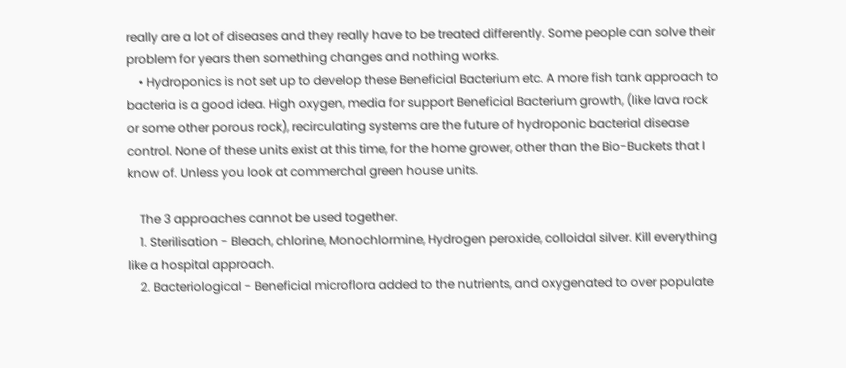really are a lot of diseases and they really have to be treated differently. Some people can solve their problem for years then something changes and nothing works.
    • Hydroponics is not set up to develop these Beneficial Bacterium etc. A more fish tank approach to bacteria is a good idea. High oxygen, media for support Beneficial Bacterium growth, (like lava rock or some other porous rock), recirculating systems are the future of hydroponic bacterial disease control. None of these units exist at this time, for the home grower, other than the Bio-Buckets that I know of. Unless you look at commerchal green house units.

    The 3 approaches cannot be used together.
    1. Sterilisation - Bleach, chlorine, Monochlormine, Hydrogen peroxide, colloidal silver. Kill everything like a hospital approach.
    2. Bacteriological - Beneficial microflora added to the nutrients, and oxygenated to over populate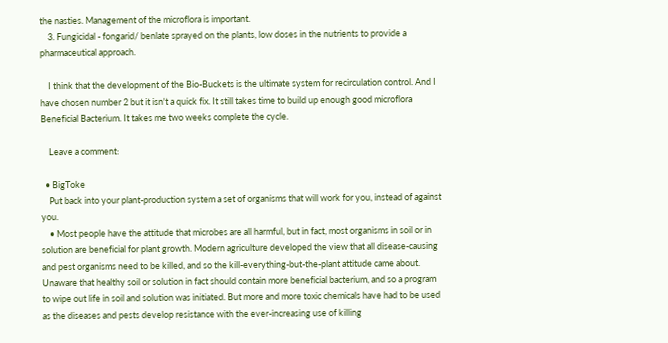the nasties. Management of the microflora is important.
    3. Fungicidal - fongarid/ benlate sprayed on the plants, low doses in the nutrients to provide a pharmaceutical approach.

    I think that the development of the Bio-Buckets is the ultimate system for recirculation control. And I have chosen number 2 but it isn't a quick fix. It still takes time to build up enough good microflora Beneficial Bacterium. It takes me two weeks complete the cycle.

    Leave a comment:

  • BigToke
    Put back into your plant-production system a set of organisms that will work for you, instead of against you.
    • Most people have the attitude that microbes are all harmful, but in fact, most organisms in soil or in solution are beneficial for plant growth. Modern agriculture developed the view that all disease-causing and pest organisms need to be killed, and so the kill-everything-but-the-plant attitude came about. Unaware that healthy soil or solution in fact should contain more beneficial bacterium, and so a program to wipe out life in soil and solution was initiated. But more and more toxic chemicals have had to be used as the diseases and pests develop resistance with the ever-increasing use of killing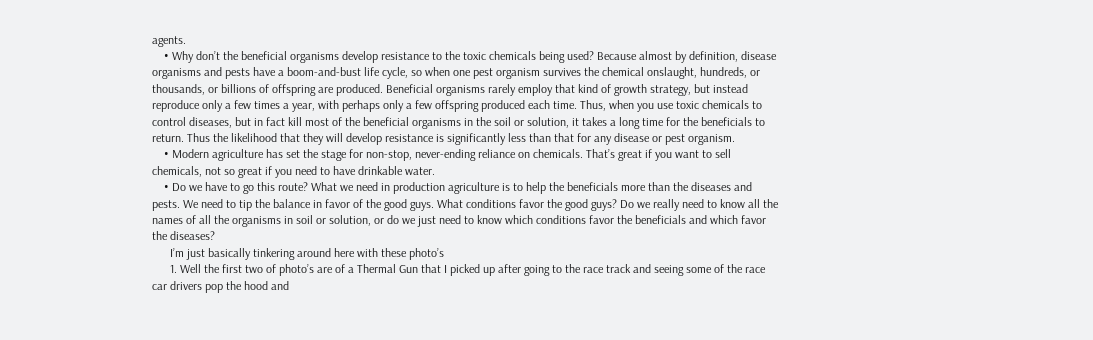agents.
    • Why don’t the beneficial organisms develop resistance to the toxic chemicals being used? Because almost by definition, disease organisms and pests have a boom-and-bust life cycle, so when one pest organism survives the chemical onslaught, hundreds, or thousands, or billions of offspring are produced. Beneficial organisms rarely employ that kind of growth strategy, but instead reproduce only a few times a year, with perhaps only a few offspring produced each time. Thus, when you use toxic chemicals to control diseases, but in fact kill most of the beneficial organisms in the soil or solution, it takes a long time for the beneficials to return. Thus the likelihood that they will develop resistance is significantly less than that for any disease or pest organism.
    • Modern agriculture has set the stage for non-stop, never-ending reliance on chemicals. That’s great if you want to sell chemicals, not so great if you need to have drinkable water.
    • Do we have to go this route? What we need in production agriculture is to help the beneficials more than the diseases and pests. We need to tip the balance in favor of the good guys. What conditions favor the good guys? Do we really need to know all the names of all the organisms in soil or solution, or do we just need to know which conditions favor the beneficials and which favor the diseases?
      I’m just basically tinkering around here with these photo’s
      1. Well the first two of photo’s are of a Thermal Gun that I picked up after going to the race track and seeing some of the race car drivers pop the hood and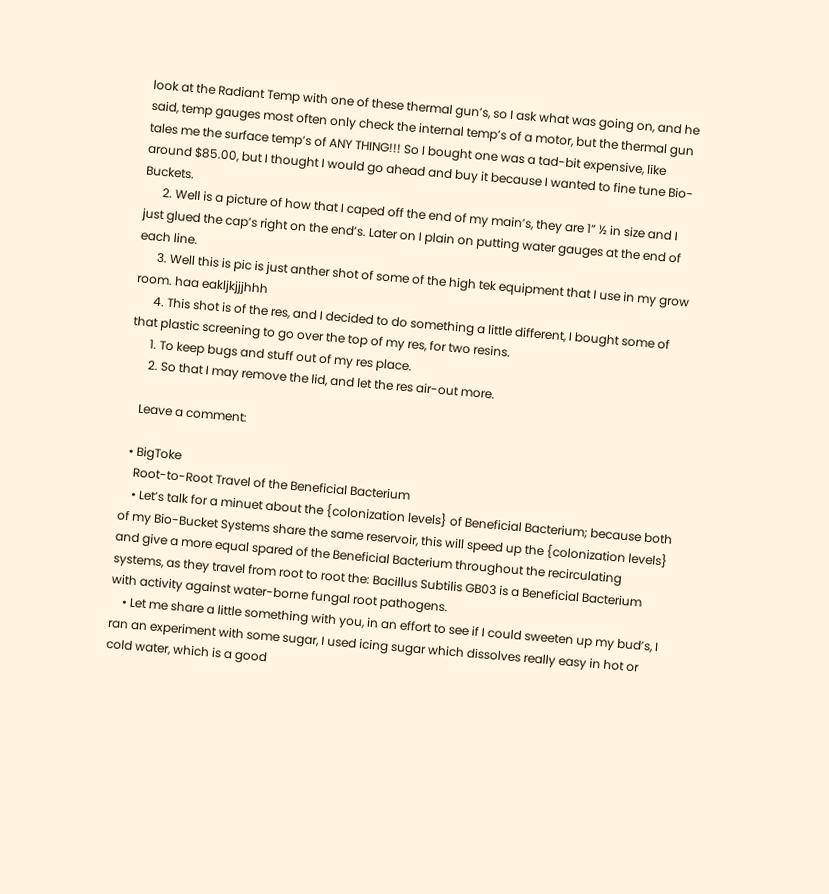look at the Radiant Temp with one of these thermal gun’s, so I ask what was going on, and he said, temp gauges most often only check the internal temp’s of a motor, but the thermal gun tales me the surface temp’s of ANY THING!!! So I bought one was a tad-bit expensive, like around $85.00, but I thought I would go ahead and buy it because I wanted to fine tune Bio-Buckets.
      2. Well is a picture of how that I caped off the end of my main’s, they are 1” ½ in size and I just glued the cap’s right on the end’s. Later on I plain on putting water gauges at the end of each line.
      3. Well this is pic is just anther shot of some of the high tek equipment that I use in my grow room. haa eakljkjjjhhh
      4. This shot is of the res, and I decided to do something a little different, I bought some of that plastic screening to go over the top of my res, for two resins.
      1. To keep bugs and stuff out of my res place.
      2. So that I may remove the lid, and let the res air-out more.

    Leave a comment:

  • BigToke
    Root-to-Root Travel of the Beneficial Bacterium
    • Let’s talk for a minuet about the {colonization levels} of Beneficial Bacterium; because both of my Bio-Bucket Systems share the same reservoir, this will speed up the {colonization levels} and give a more equal spared of the Beneficial Bacterium throughout the recirculating systems, as they travel from root to root the: Bacillus Subtilis GB03 is a Beneficial Bacterium with activity against water-borne fungal root pathogens.
    • Let me share a little something with you, in an effort to see if I could sweeten up my bud’s, I ran an experiment with some sugar, I used icing sugar which dissolves really easy in hot or cold water, which is a good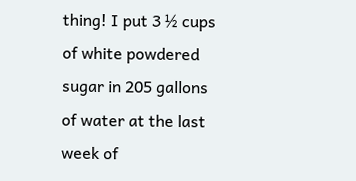thing! I put 3 ½ cups of white powdered sugar in 205 gallons of water at the last week of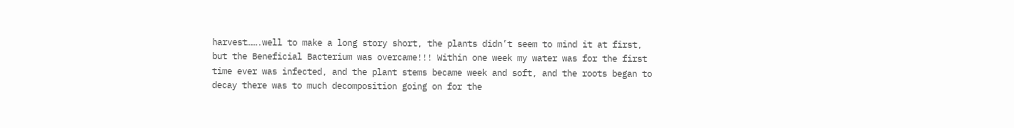harvest…….well to make a long story short, the plants didn’t seem to mind it at first, but the Beneficial Bacterium was overcame!!! Within one week my water was for the first time ever was infected, and the plant stems became week and soft, and the roots began to decay there was to much decomposition going on for the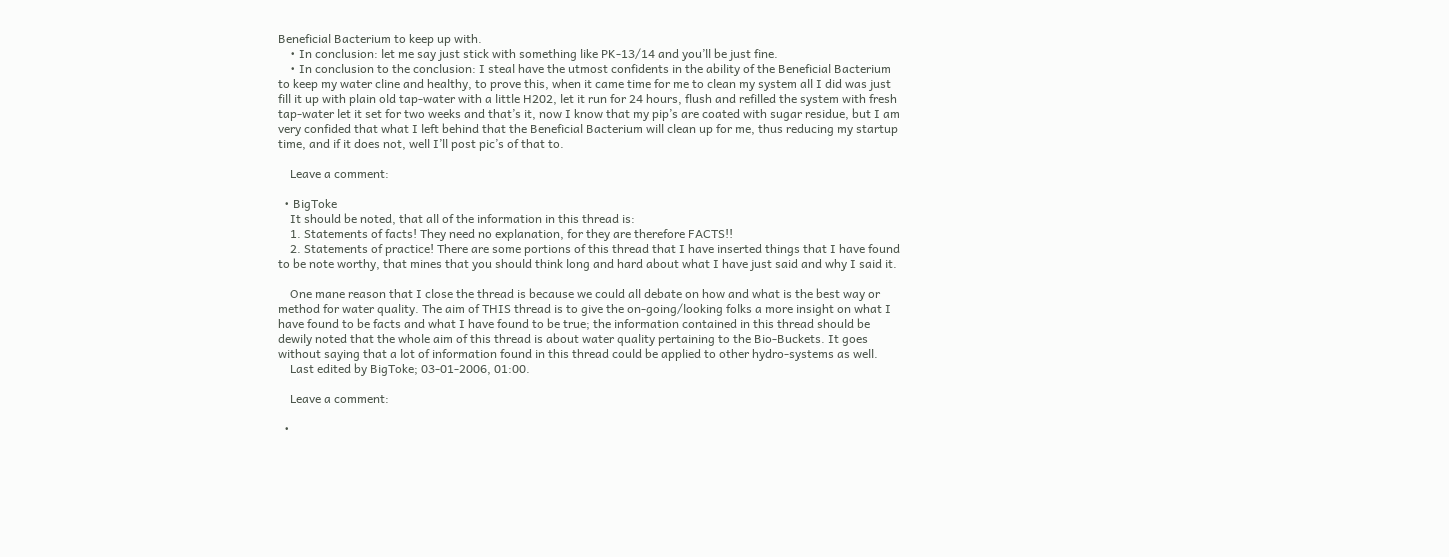Beneficial Bacterium to keep up with.
    • In conclusion: let me say just stick with something like PK-13/14 and you’ll be just fine.
    • In conclusion to the conclusion: I steal have the utmost confidents in the ability of the Beneficial Bacterium to keep my water cline and healthy, to prove this, when it came time for me to clean my system all I did was just fill it up with plain old tap-water with a little H202, let it run for 24 hours, flush and refilled the system with fresh tap-water let it set for two weeks and that’s it, now I know that my pip’s are coated with sugar residue, but I am very confided that what I left behind that the Beneficial Bacterium will clean up for me, thus reducing my startup time, and if it does not, well I’ll post pic’s of that to.

    Leave a comment:

  • BigToke
    It should be noted, that all of the information in this thread is:
    1. Statements of facts! They need no explanation, for they are therefore FACTS!!
    2. Statements of practice! There are some portions of this thread that I have inserted things that I have found to be note worthy, that mines that you should think long and hard about what I have just said and why I said it.

    One mane reason that I close the thread is because we could all debate on how and what is the best way or method for water quality. The aim of THIS thread is to give the on-going/looking folks a more insight on what I have found to be facts and what I have found to be true; the information contained in this thread should be dewily noted that the whole aim of this thread is about water quality pertaining to the Bio-Buckets. It goes without saying that a lot of information found in this thread could be applied to other hydro-systems as well.
    Last edited by BigToke; 03-01-2006, 01:00.

    Leave a comment:

  •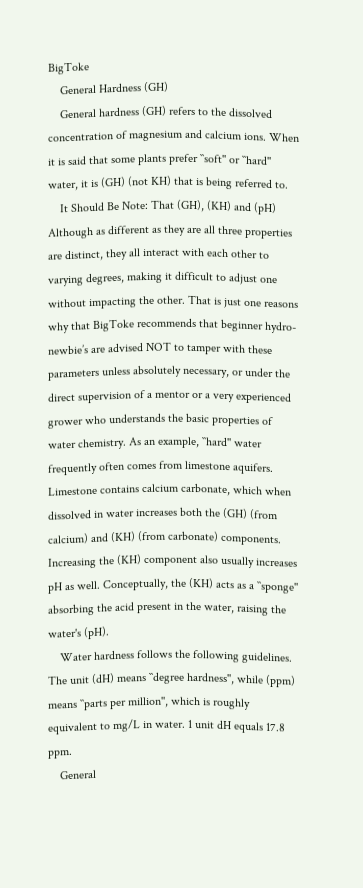BigToke
    General Hardness (GH)
    General hardness (GH) refers to the dissolved concentration of magnesium and calcium ions. When it is said that some plants prefer ``soft'' or ``hard'' water, it is (GH) (not KH) that is being referred to.
    It Should Be Note: That (GH), (KH) and (pH) Although as different as they are all three properties are distinct, they all interact with each other to varying degrees, making it difficult to adjust one without impacting the other. That is just one reasons why that BigToke recommends that beginner hydro-newbie’s are advised NOT to tamper with these parameters unless absolutely necessary, or under the direct supervision of a mentor or a very experienced grower who understands the basic properties of water chemistry. As an example, ``hard'' water frequently often comes from limestone aquifers. Limestone contains calcium carbonate, which when dissolved in water increases both the (GH) (from calcium) and (KH) (from carbonate) components. Increasing the (KH) component also usually increases pH as well. Conceptually, the (KH) acts as a ``sponge'' absorbing the acid present in the water, raising the water's (pH).
    Water hardness follows the following guidelines. The unit (dH) means ``degree hardness'', while (ppm) means ``parts per million'', which is roughly equivalent to mg/L in water. 1 unit dH equals 17.8 ppm.
    General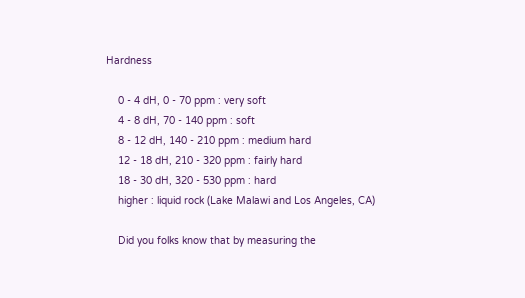Hardness

    0 - 4 dH, 0 - 70 ppm : very soft
    4 - 8 dH, 70 - 140 ppm : soft
    8 - 12 dH, 140 - 210 ppm : medium hard
    12 - 18 dH, 210 - 320 ppm : fairly hard
    18 - 30 dH, 320 - 530 ppm : hard
    higher : liquid rock (Lake Malawi and Los Angeles, CA)

    Did you folks know that by measuring the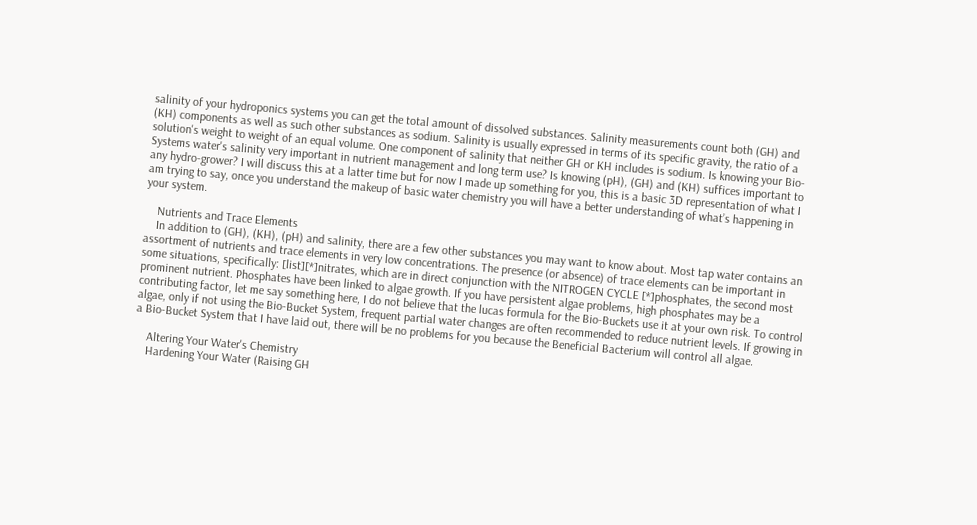salinity of your hydroponics systems you can get the total amount of dissolved substances. Salinity measurements count both (GH) and (KH) components as well as such other substances as sodium. Salinity is usually expressed in terms of its specific gravity, the ratio of a solution's weight to weight of an equal volume. One component of salinity that neither GH or KH includes is sodium. Is knowing your Bio-Systems water's salinity very important in nutrient management and long term use? Is knowing (pH), (GH) and (KH) suffices important to any hydro-grower? I will discuss this at a latter time but for now I made up something for you, this is a basic 3D representation of what I am trying to say, once you understand the makeup of basic water chemistry you will have a better understanding of what’s happening in your system.

    Nutrients and Trace Elements
    In addition to (GH), (KH), (pH) and salinity, there are a few other substances you may want to know about. Most tap water contains an assortment of nutrients and trace elements in very low concentrations. The presence (or absence) of trace elements can be important in some situations, specifically: [list][*]nitrates, which are in direct conjunction with the NITROGEN CYCLE [*]phosphates, the second most prominent nutrient. Phosphates have been linked to algae growth. If you have persistent algae problems, high phosphates may be a contributing factor, let me say something here, I do not believe that the lucas formula for the Bio-Buckets use it at your own risk. To control algae, only if not using the Bio-Bucket System, frequent partial water changes are often recommended to reduce nutrient levels. If growing in a Bio-Bucket System that I have laid out, there will be no problems for you because the Beneficial Bacterium will control all algae.

    Altering Your Water's Chemistry
    Hardening Your Water (Raising GH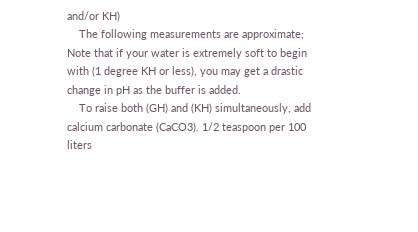and/or KH)
    The following measurements are approximate; Note that if your water is extremely soft to begin with (1 degree KH or less), you may get a drastic change in pH as the buffer is added.
    To raise both (GH) and (KH) simultaneously, add calcium carbonate (CaCO3). 1/2 teaspoon per 100 liters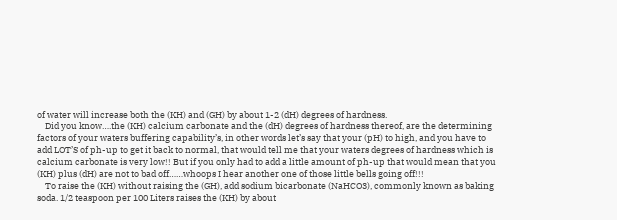of water will increase both the (KH) and (GH) by about 1-2 (dH) degrees of hardness.
    Did you know….the (KH) calcium carbonate and the (dH) degrees of hardness thereof, are the determining factors of your waters buffering capability’s, in other words let’s say that your (pH) to high, and you have to add LOT’S of ph-up to get it back to normal, that would tell me that your waters degrees of hardness which is calcium carbonate is very low!! But if you only had to add a little amount of ph-up that would mean that you (KH) plus (dH) are not to bad off……whoops I hear another one of those little bells going off!!!
    To raise the (KH) without raising the (GH), add sodium bicarbonate (NaHCO3), commonly known as baking soda. 1/2 teaspoon per 100 Liters raises the (KH) by about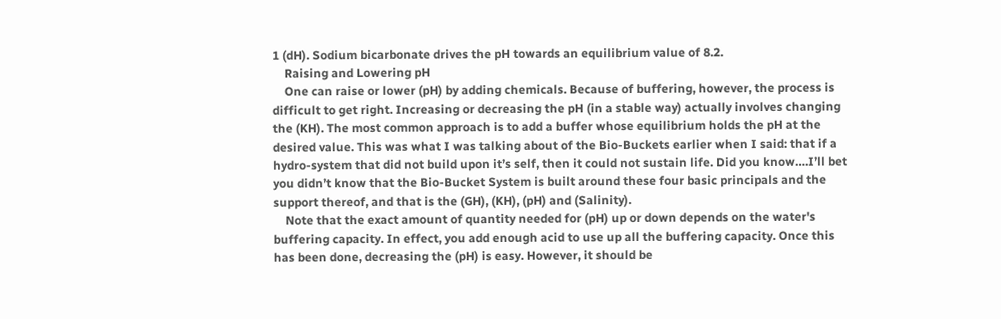1 (dH). Sodium bicarbonate drives the pH towards an equilibrium value of 8.2.
    Raising and Lowering pH
    One can raise or lower (pH) by adding chemicals. Because of buffering, however, the process is difficult to get right. Increasing or decreasing the pH (in a stable way) actually involves changing the (KH). The most common approach is to add a buffer whose equilibrium holds the pH at the desired value. This was what I was talking about of the Bio-Buckets earlier when I said: that if a hydro-system that did not build upon it’s self, then it could not sustain life. Did you know….I’ll bet you didn’t know that the Bio-Bucket System is built around these four basic principals and the support thereof, and that is the (GH), (KH), (pH) and (Salinity).
    Note that the exact amount of quantity needed for (pH) up or down depends on the water's buffering capacity. In effect, you add enough acid to use up all the buffering capacity. Once this has been done, decreasing the (pH) is easy. However, it should be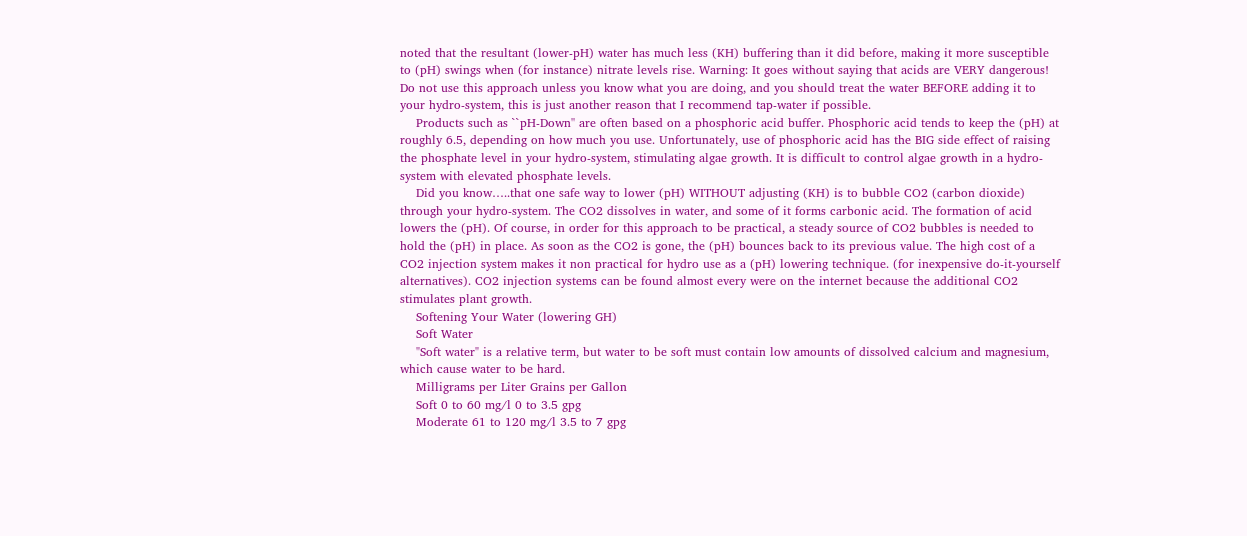noted that the resultant (lower-pH) water has much less (KH) buffering than it did before, making it more susceptible to (pH) swings when (for instance) nitrate levels rise. Warning: It goes without saying that acids are VERY dangerous! Do not use this approach unless you know what you are doing, and you should treat the water BEFORE adding it to your hydro-system, this is just another reason that I recommend tap-water if possible.
    Products such as ``pH-Down'' are often based on a phosphoric acid buffer. Phosphoric acid tends to keep the (pH) at roughly 6.5, depending on how much you use. Unfortunately, use of phosphoric acid has the BIG side effect of raising the phosphate level in your hydro-system, stimulating algae growth. It is difficult to control algae growth in a hydro-system with elevated phosphate levels.
    Did you know…..that one safe way to lower (pH) WITHOUT adjusting (KH) is to bubble CO2 (carbon dioxide) through your hydro-system. The CO2 dissolves in water, and some of it forms carbonic acid. The formation of acid lowers the (pH). Of course, in order for this approach to be practical, a steady source of CO2 bubbles is needed to hold the (pH) in place. As soon as the CO2 is gone, the (pH) bounces back to its previous value. The high cost of a CO2 injection system makes it non practical for hydro use as a (pH) lowering technique. (for inexpensive do-it-yourself alternatives). CO2 injection systems can be found almost every were on the internet because the additional CO2 stimulates plant growth.
    Softening Your Water (lowering GH)
    Soft Water
    "Soft water" is a relative term, but water to be soft must contain low amounts of dissolved calcium and magnesium, which cause water to be hard.
    Milligrams per Liter Grains per Gallon
    Soft 0 to 60 mg/l 0 to 3.5 gpg
    Moderate 61 to 120 mg/l 3.5 to 7 gpg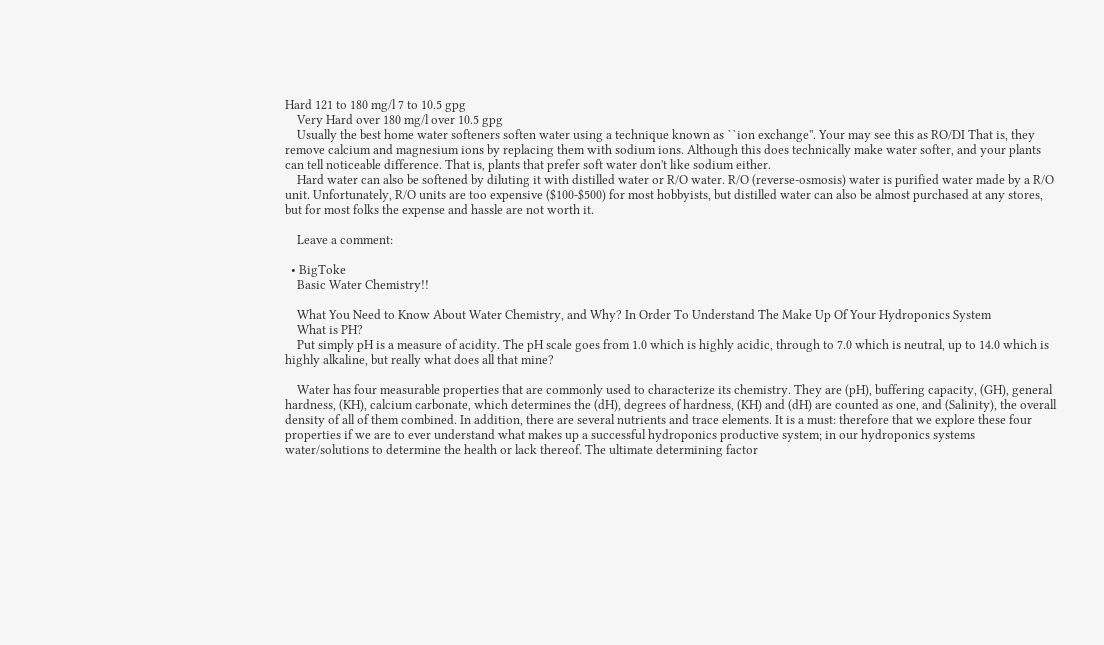Hard 121 to 180 mg/l 7 to 10.5 gpg
    Very Hard over 180 mg/l over 10.5 gpg
    Usually the best home water softeners soften water using a technique known as ``ion exchange''. Your may see this as RO/DI That is, they remove calcium and magnesium ions by replacing them with sodium ions. Although this does technically make water softer, and your plants can tell noticeable difference. That is, plants that prefer soft water don't like sodium either.
    Hard water can also be softened by diluting it with distilled water or R/O water. R/O (reverse-osmosis) water is purified water made by a R/O unit. Unfortunately, R/O units are too expensive ($100-$500) for most hobbyists, but distilled water can also be almost purchased at any stores, but for most folks the expense and hassle are not worth it.

    Leave a comment:

  • BigToke
    Basic Water Chemistry!!

    What You Need to Know About Water Chemistry, and Why? In Order To Understand The Make Up Of Your Hydroponics System
    What is PH?
    Put simply pH is a measure of acidity. The pH scale goes from 1.0 which is highly acidic, through to 7.0 which is neutral, up to 14.0 which is highly alkaline, but really what does all that mine?

    Water has four measurable properties that are commonly used to characterize its chemistry. They are (pH), buffering capacity, (GH), general hardness, (KH), calcium carbonate, which determines the (dH), degrees of hardness, (KH) and (dH) are counted as one, and (Salinity), the overall density of all of them combined. In addition, there are several nutrients and trace elements. It is a must: therefore that we explore these four properties if we are to ever understand what makes up a successful hydroponics productive system; in our hydroponics systems water/solutions to determine the health or lack thereof. The ultimate determining factor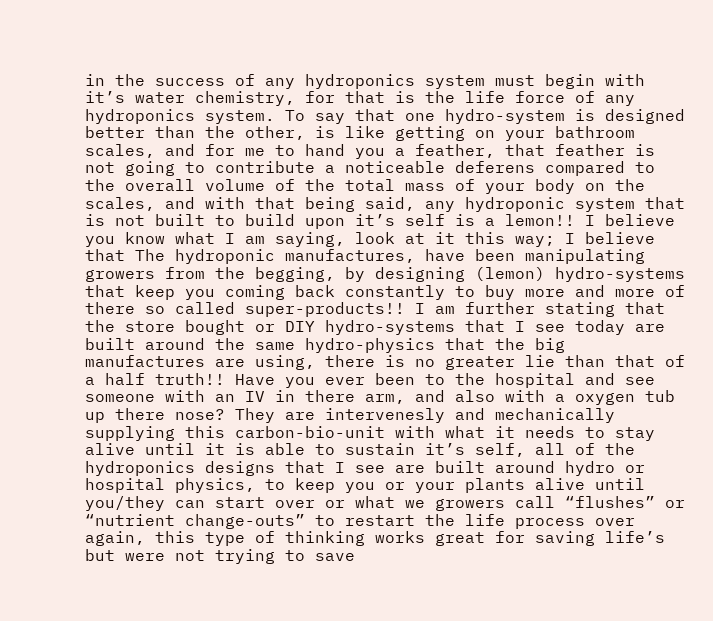in the success of any hydroponics system must begin with it’s water chemistry, for that is the life force of any hydroponics system. To say that one hydro-system is designed better than the other, is like getting on your bathroom scales, and for me to hand you a feather, that feather is not going to contribute a noticeable deferens compared to the overall volume of the total mass of your body on the scales, and with that being said, any hydroponic system that is not built to build upon it’s self is a lemon!! I believe you know what I am saying, look at it this way; I believe that The hydroponic manufactures, have been manipulating growers from the begging, by designing (lemon) hydro-systems that keep you coming back constantly to buy more and more of there so called super-products!! I am further stating that the store bought or DIY hydro-systems that I see today are built around the same hydro-physics that the big manufactures are using, there is no greater lie than that of a half truth!! Have you ever been to the hospital and see someone with an IV in there arm, and also with a oxygen tub up there nose? They are intervenesly and mechanically supplying this carbon-bio-unit with what it needs to stay alive until it is able to sustain it’s self, all of the hydroponics designs that I see are built around hydro or hospital physics, to keep you or your plants alive until you/they can start over or what we growers call “flushes” or “nutrient change-outs” to restart the life process over again, this type of thinking works great for saving life’s but were not trying to save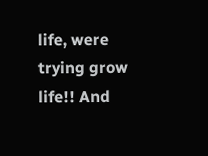life, were trying grow life!! And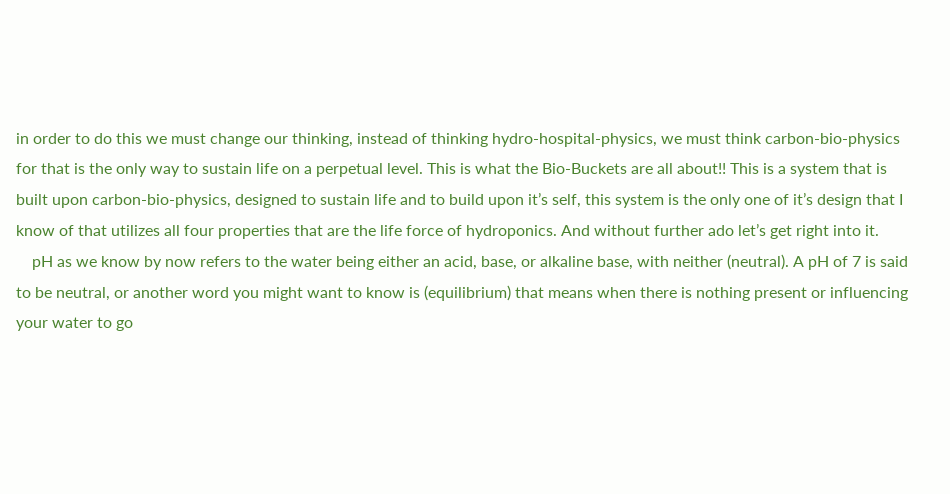in order to do this we must change our thinking, instead of thinking hydro-hospital-physics, we must think carbon-bio-physics for that is the only way to sustain life on a perpetual level. This is what the Bio-Buckets are all about!! This is a system that is built upon carbon-bio-physics, designed to sustain life and to build upon it’s self, this system is the only one of it’s design that I know of that utilizes all four properties that are the life force of hydroponics. And without further ado let’s get right into it.
    pH as we know by now refers to the water being either an acid, base, or alkaline base, with neither (neutral). A pH of 7 is said to be neutral, or another word you might want to know is (equilibrium) that means when there is nothing present or influencing your water to go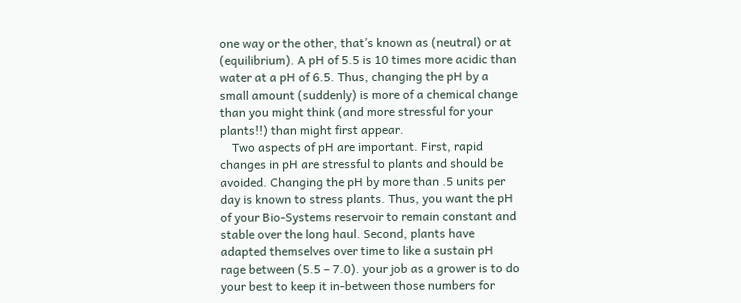one way or the other, that’s known as (neutral) or at (equilibrium). A pH of 5.5 is 10 times more acidic than water at a pH of 6.5. Thus, changing the pH by a small amount (suddenly) is more of a chemical change than you might think (and more stressful for your plants!!) than might first appear.
    Two aspects of pH are important. First, rapid changes in pH are stressful to plants and should be avoided. Changing the pH by more than .5 units per day is known to stress plants. Thus, you want the pH of your Bio-Systems reservoir to remain constant and stable over the long haul. Second, plants have adapted themselves over time to like a sustain pH rage between (5.5 – 7.0). your job as a grower is to do your best to keep it in-between those numbers for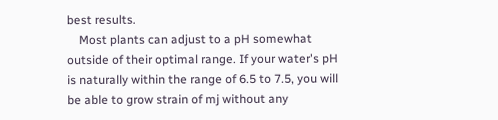best results.
    Most plants can adjust to a pH somewhat outside of their optimal range. If your water's pH is naturally within the range of 6.5 to 7.5, you will be able to grow strain of mj without any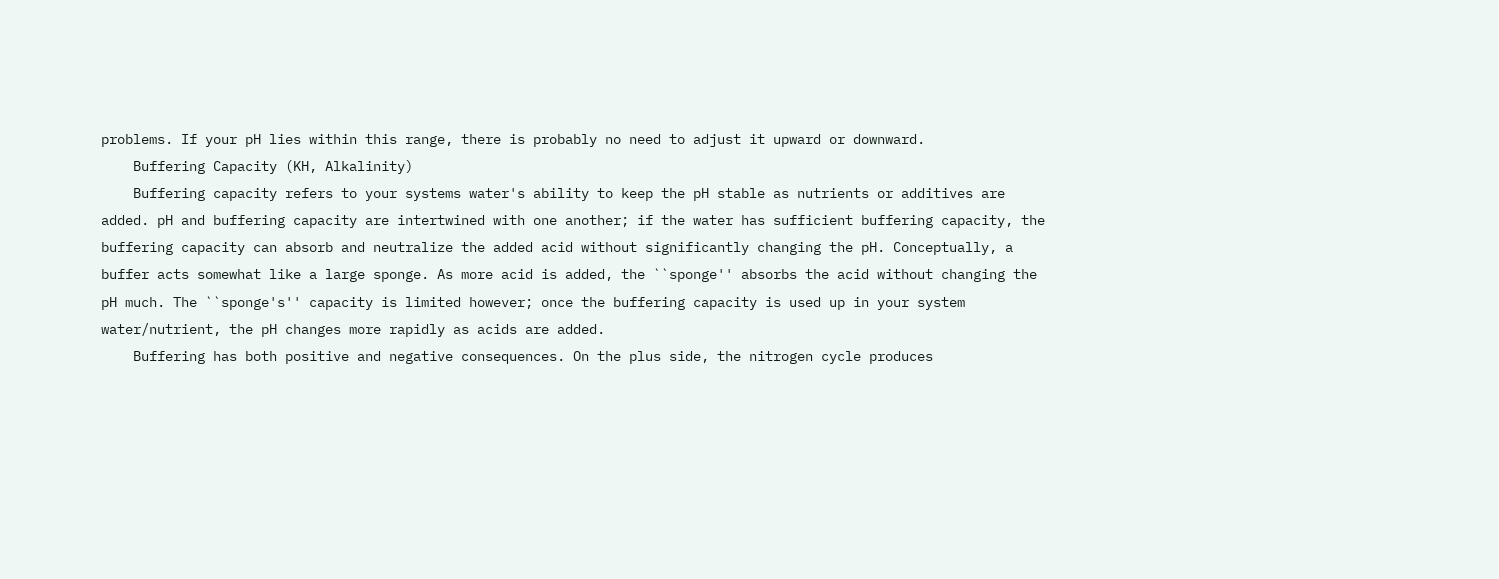problems. If your pH lies within this range, there is probably no need to adjust it upward or downward.
    Buffering Capacity (KH, Alkalinity)
    Buffering capacity refers to your systems water's ability to keep the pH stable as nutrients or additives are added. pH and buffering capacity are intertwined with one another; if the water has sufficient buffering capacity, the buffering capacity can absorb and neutralize the added acid without significantly changing the pH. Conceptually, a buffer acts somewhat like a large sponge. As more acid is added, the ``sponge'' absorbs the acid without changing the pH much. The ``sponge's'' capacity is limited however; once the buffering capacity is used up in your system water/nutrient, the pH changes more rapidly as acids are added.
    Buffering has both positive and negative consequences. On the plus side, the nitrogen cycle produces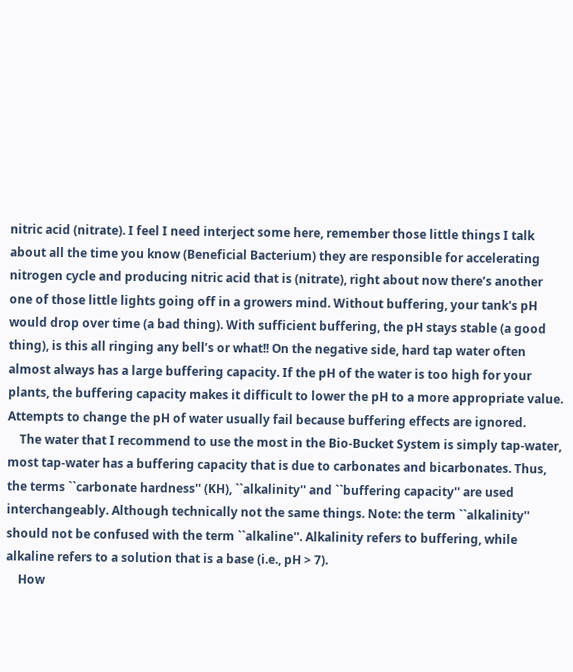nitric acid (nitrate). I feel I need interject some here, remember those little things I talk about all the time you know (Beneficial Bacterium) they are responsible for accelerating nitrogen cycle and producing nitric acid that is (nitrate), right about now there’s another one of those little lights going off in a growers mind. Without buffering, your tank's pH would drop over time (a bad thing). With sufficient buffering, the pH stays stable (a good thing), is this all ringing any bell’s or what!! On the negative side, hard tap water often almost always has a large buffering capacity. If the pH of the water is too high for your plants, the buffering capacity makes it difficult to lower the pH to a more appropriate value. Attempts to change the pH of water usually fail because buffering effects are ignored.
    The water that I recommend to use the most in the Bio-Bucket System is simply tap-water, most tap-water has a buffering capacity that is due to carbonates and bicarbonates. Thus, the terms ``carbonate hardness'' (KH), ``alkalinity'' and ``buffering capacity'' are used interchangeably. Although technically not the same things. Note: the term ``alkalinity'' should not be confused with the term ``alkaline''. Alkalinity refers to buffering, while alkaline refers to a solution that is a base (i.e., pH > 7).
    How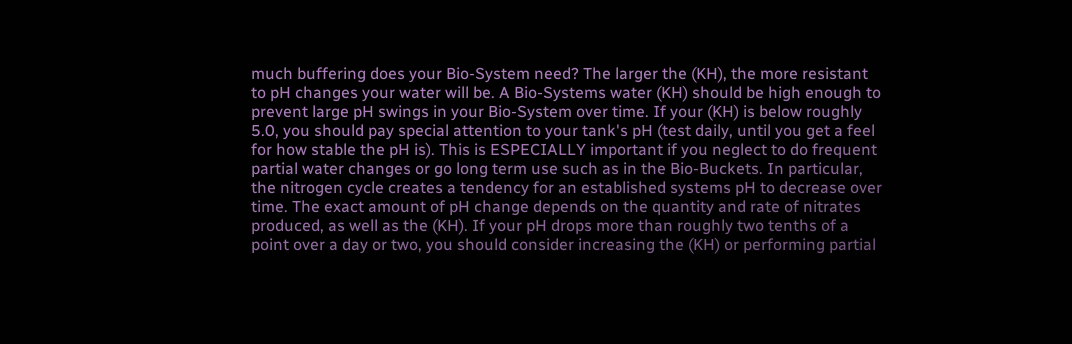much buffering does your Bio-System need? The larger the (KH), the more resistant to pH changes your water will be. A Bio-Systems water (KH) should be high enough to prevent large pH swings in your Bio-System over time. If your (KH) is below roughly 5.0, you should pay special attention to your tank's pH (test daily, until you get a feel for how stable the pH is). This is ESPECIALLY important if you neglect to do frequent partial water changes or go long term use such as in the Bio-Buckets. In particular, the nitrogen cycle creates a tendency for an established systems pH to decrease over time. The exact amount of pH change depends on the quantity and rate of nitrates produced, as well as the (KH). If your pH drops more than roughly two tenths of a point over a day or two, you should consider increasing the (KH) or performing partial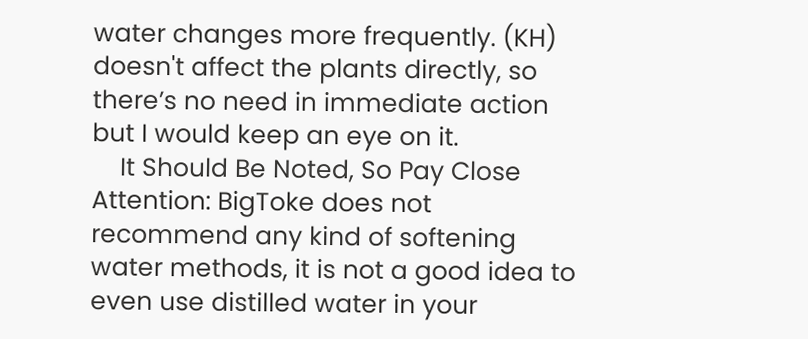water changes more frequently. (KH) doesn't affect the plants directly, so there’s no need in immediate action but I would keep an eye on it.
    It Should Be Noted, So Pay Close Attention: BigToke does not recommend any kind of softening water methods, it is not a good idea to even use distilled water in your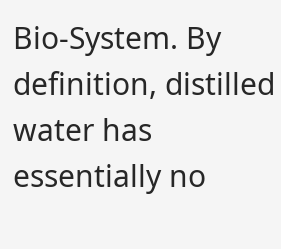Bio-System. By definition, distilled water has essentially no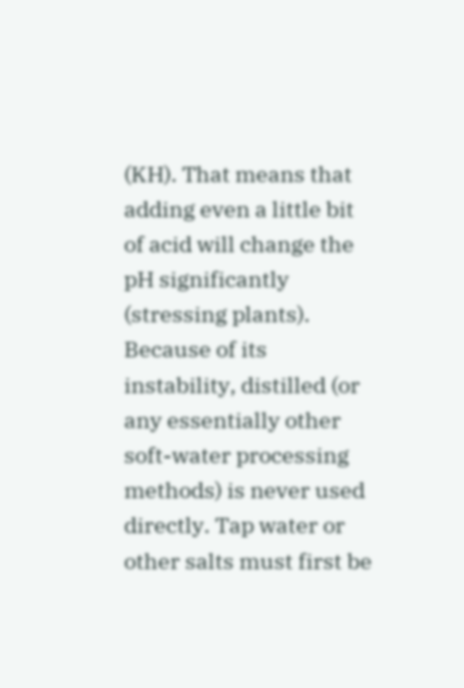(KH). That means that adding even a little bit of acid will change the pH significantly (stressing plants). Because of its instability, distilled (or any essentially other soft-water processing methods) is never used directly. Tap water or other salts must first be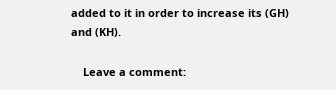added to it in order to increase its (GH) and (KH).

    Leave a comment: